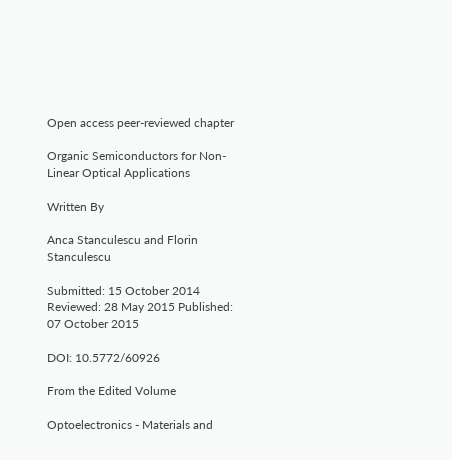Open access peer-reviewed chapter

Organic Semiconductors for Non-Linear Optical Applications

Written By

Anca Stanculescu and Florin Stanculescu

Submitted: 15 October 2014 Reviewed: 28 May 2015 Published: 07 October 2015

DOI: 10.5772/60926

From the Edited Volume

Optoelectronics - Materials and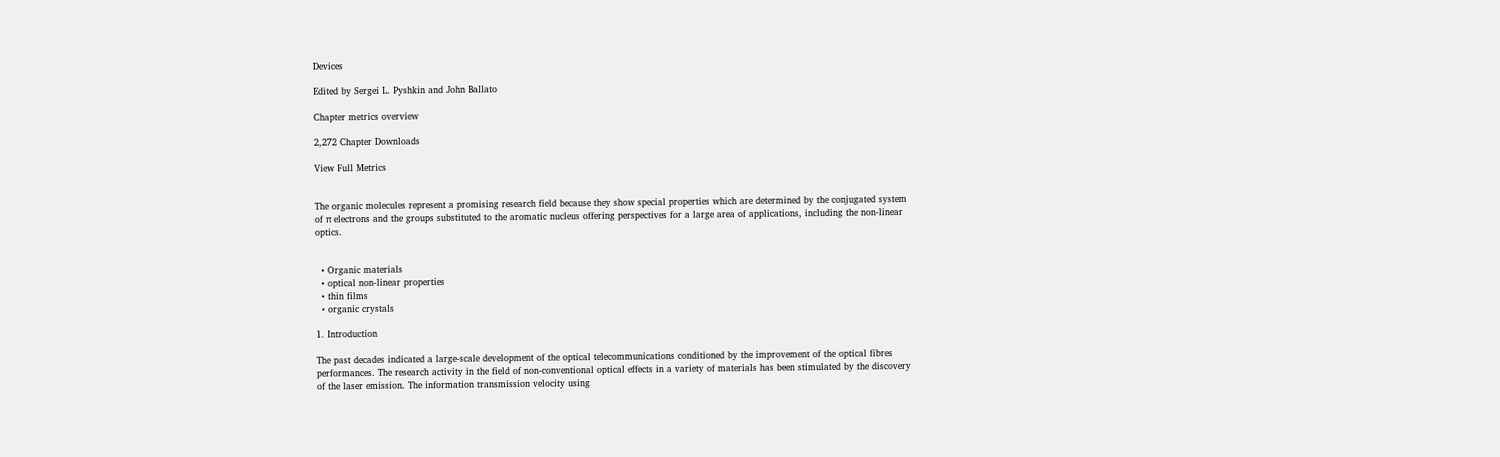Devices

Edited by Sergei L. Pyshkin and John Ballato

Chapter metrics overview

2,272 Chapter Downloads

View Full Metrics


The organic molecules represent a promising research field because they show special properties which are determined by the conjugated system of π electrons and the groups substituted to the aromatic nucleus offering perspectives for a large area of applications, including the non-linear optics.


  • Organic materials
  • optical non-linear properties
  • thin films
  • organic crystals

1. Introduction

The past decades indicated a large-scale development of the optical telecommunications conditioned by the improvement of the optical fibres performances. The research activity in the field of non-conventional optical effects in a variety of materials has been stimulated by the discovery of the laser emission. The information transmission velocity using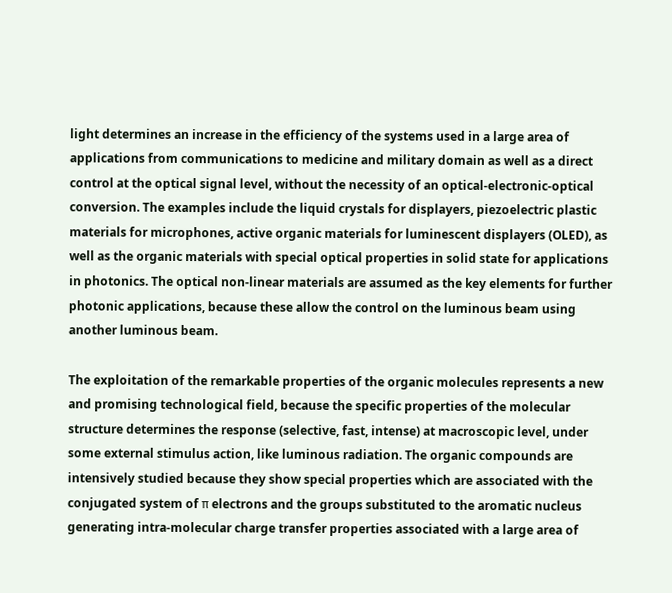light determines an increase in the efficiency of the systems used in a large area of applications from communications to medicine and military domain as well as a direct control at the optical signal level, without the necessity of an optical-electronic-optical conversion. The examples include the liquid crystals for displayers, piezoelectric plastic materials for microphones, active organic materials for luminescent displayers (OLED), as well as the organic materials with special optical properties in solid state for applications in photonics. The optical non-linear materials are assumed as the key elements for further photonic applications, because these allow the control on the luminous beam using another luminous beam.

The exploitation of the remarkable properties of the organic molecules represents a new and promising technological field, because the specific properties of the molecular structure determines the response (selective, fast, intense) at macroscopic level, under some external stimulus action, like luminous radiation. The organic compounds are intensively studied because they show special properties which are associated with the conjugated system of π electrons and the groups substituted to the aromatic nucleus generating intra-molecular charge transfer properties associated with a large area of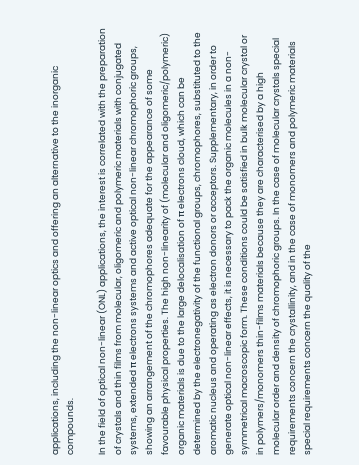applications, including the non-linear optics and offering an alternative to the inorganic compounds.

In the field of optical non-linear (ONL) applications, the interest is correlated with the preparation of crystals and thin films from molecular, oligomeric and polymeric materials with conjugated systems, extended π electrons systems and active optical non-linear chromophoric groups, showing an arrangement of the chromophores adequate for the appearance of some favourable physical properties. The high non-linearity of (molecular and oligomeric/polymeric) organic materials is due to the large delocalisation of π electrons cloud, which can be determined by the electronegativity of the functional groups, chromophores, substituted to the aromatic nucleus and operating as electron donors or acceptors. Supplementary, in order to generate optical non-linear effects, it is necessary to pack the organic molecules in a non-symmetrical macroscopic form. These conditions could be satisfied in bulk molecular crystal or in polymers/monomers thin-films materials because they are characterised by a high molecular order and density of chromophoric groups. In the case of molecular crystals special requirements concern the crystallinity, and in the case of monomers and polymeric materials special requirements concern the quality of the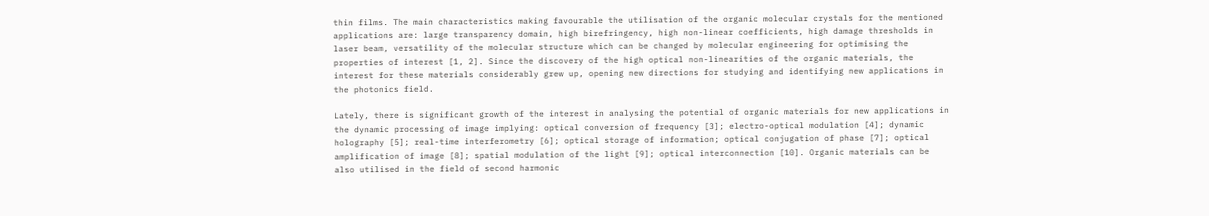thin films. The main characteristics making favourable the utilisation of the organic molecular crystals for the mentioned applications are: large transparency domain, high birefringency, high non-linear coefficients, high damage thresholds in laser beam, versatility of the molecular structure which can be changed by molecular engineering for optimising the properties of interest [1, 2]. Since the discovery of the high optical non-linearities of the organic materials, the interest for these materials considerably grew up, opening new directions for studying and identifying new applications in the photonics field.

Lately, there is significant growth of the interest in analysing the potential of organic materials for new applications in the dynamic processing of image implying: optical conversion of frequency [3]; electro-optical modulation [4]; dynamic holography [5]; real-time interferometry [6]; optical storage of information; optical conjugation of phase [7]; optical amplification of image [8]; spatial modulation of the light [9]; optical interconnection [10]. Organic materials can be also utilised in the field of second harmonic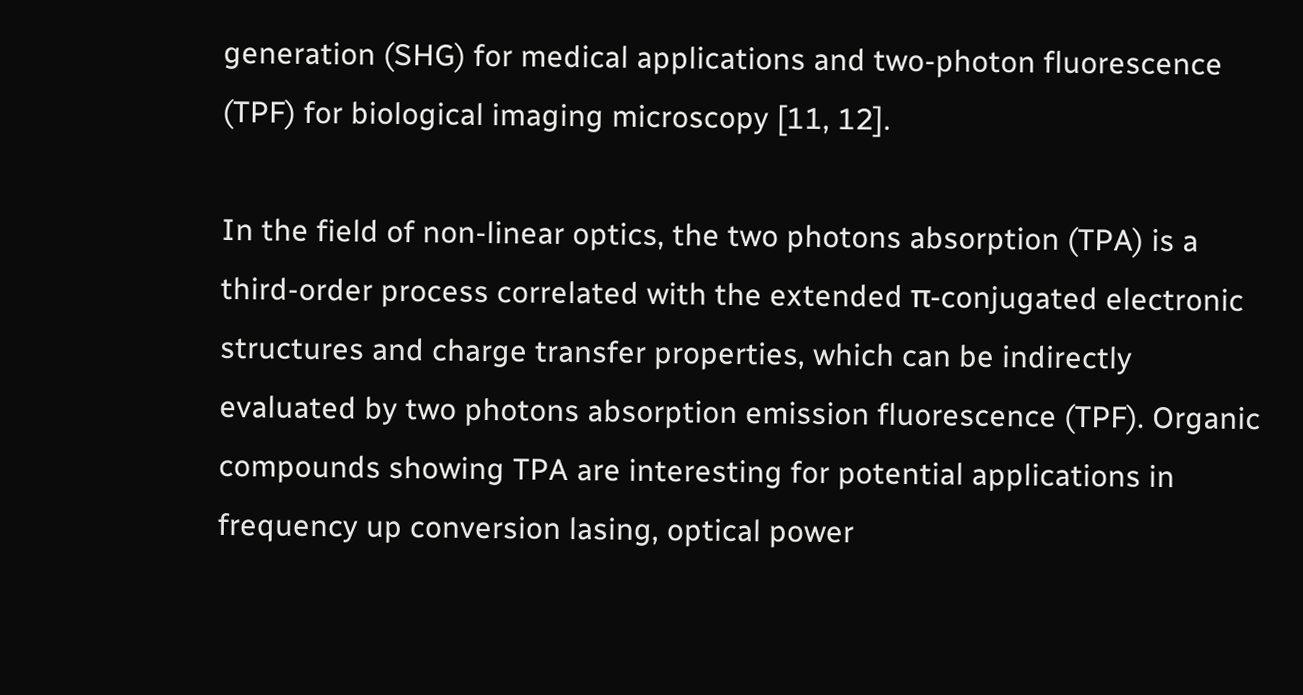generation (SHG) for medical applications and two-photon fluorescence (TPF) for biological imaging microscopy [11, 12].

In the field of non-linear optics, the two photons absorption (TPA) is a third-order process correlated with the extended π-conjugated electronic structures and charge transfer properties, which can be indirectly evaluated by two photons absorption emission fluorescence (TPF). Organic compounds showing TPA are interesting for potential applications in frequency up conversion lasing, optical power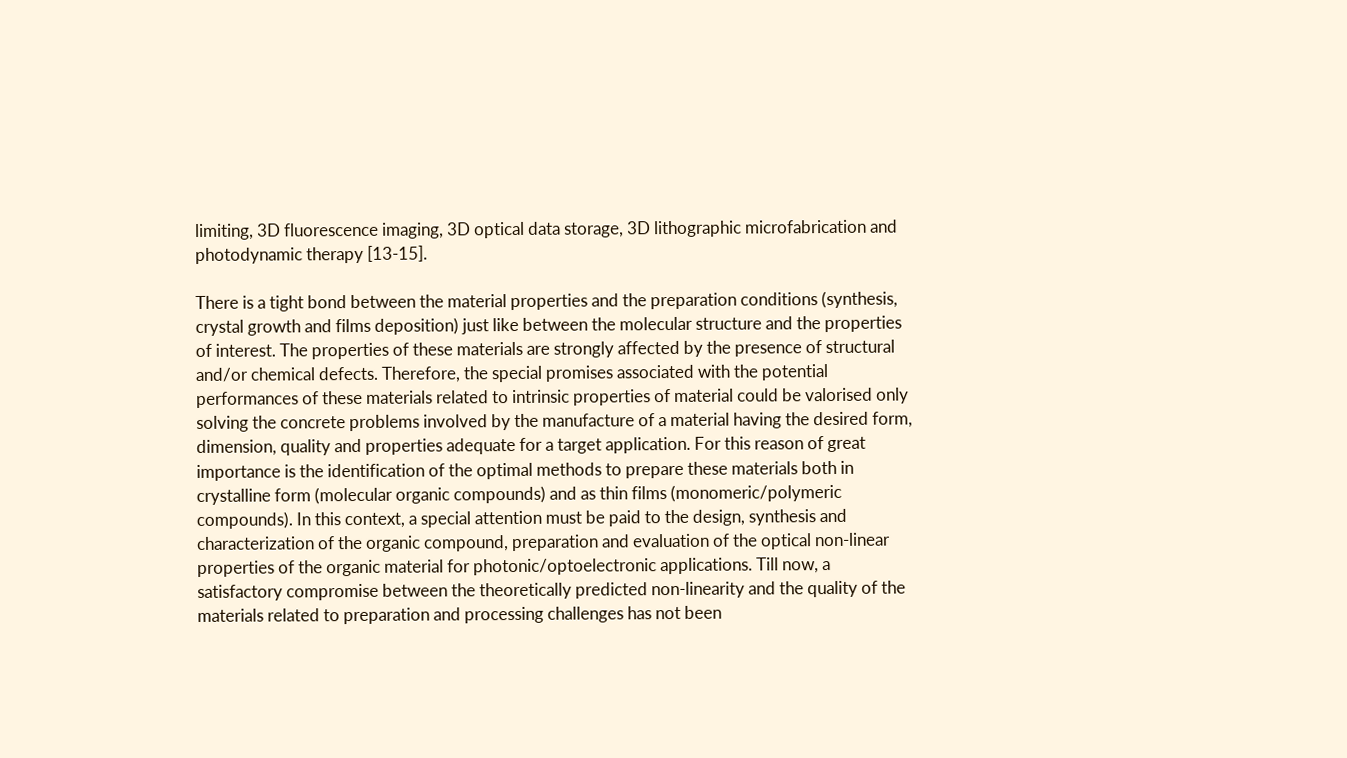limiting, 3D fluorescence imaging, 3D optical data storage, 3D lithographic microfabrication and photodynamic therapy [13-15].

There is a tight bond between the material properties and the preparation conditions (synthesis, crystal growth and films deposition) just like between the molecular structure and the properties of interest. The properties of these materials are strongly affected by the presence of structural and/or chemical defects. Therefore, the special promises associated with the potential performances of these materials related to intrinsic properties of material could be valorised only solving the concrete problems involved by the manufacture of a material having the desired form, dimension, quality and properties adequate for a target application. For this reason of great importance is the identification of the optimal methods to prepare these materials both in crystalline form (molecular organic compounds) and as thin films (monomeric/polymeric compounds). In this context, a special attention must be paid to the design, synthesis and characterization of the organic compound, preparation and evaluation of the optical non-linear properties of the organic material for photonic/optoelectronic applications. Till now, a satisfactory compromise between the theoretically predicted non-linearity and the quality of the materials related to preparation and processing challenges has not been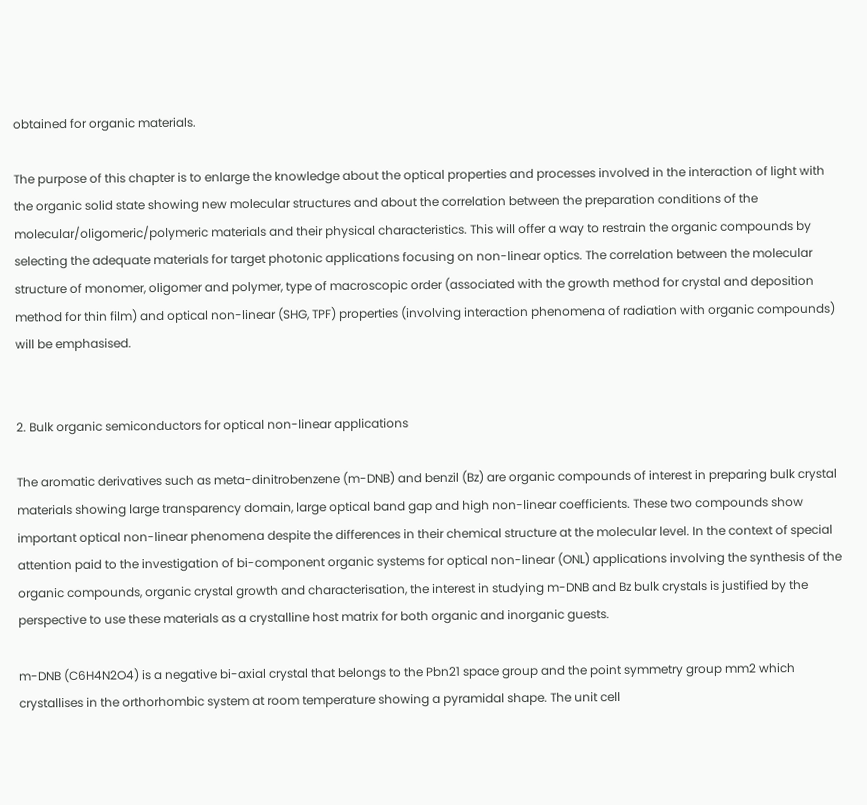obtained for organic materials.

The purpose of this chapter is to enlarge the knowledge about the optical properties and processes involved in the interaction of light with the organic solid state showing new molecular structures and about the correlation between the preparation conditions of the molecular/oligomeric/polymeric materials and their physical characteristics. This will offer a way to restrain the organic compounds by selecting the adequate materials for target photonic applications focusing on non-linear optics. The correlation between the molecular structure of monomer, oligomer and polymer, type of macroscopic order (associated with the growth method for crystal and deposition method for thin film) and optical non-linear (SHG, TPF) properties (involving interaction phenomena of radiation with organic compounds) will be emphasised.


2. Bulk organic semiconductors for optical non-linear applications

The aromatic derivatives such as meta-dinitrobenzene (m-DNB) and benzil (Bz) are organic compounds of interest in preparing bulk crystal materials showing large transparency domain, large optical band gap and high non-linear coefficients. These two compounds show important optical non-linear phenomena despite the differences in their chemical structure at the molecular level. In the context of special attention paid to the investigation of bi-component organic systems for optical non-linear (ONL) applications involving the synthesis of the organic compounds, organic crystal growth and characterisation, the interest in studying m-DNB and Bz bulk crystals is justified by the perspective to use these materials as a crystalline host matrix for both organic and inorganic guests.

m-DNB (C6H4N2O4) is a negative bi-axial crystal that belongs to the Pbn21 space group and the point symmetry group mm2 which crystallises in the orthorhombic system at room temperature showing a pyramidal shape. The unit cell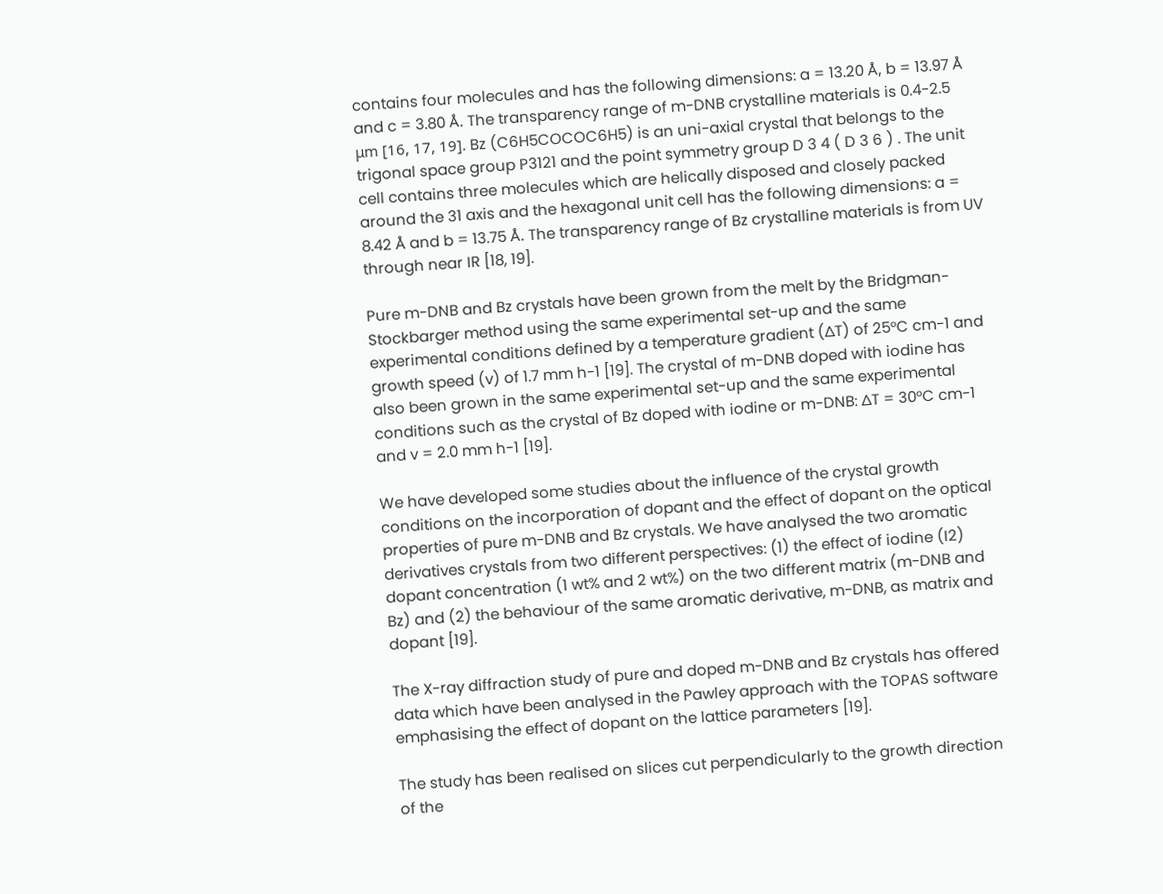contains four molecules and has the following dimensions: a = 13.20 Å, b = 13.97 Å and c = 3.80 Å. The transparency range of m-DNB crystalline materials is 0.4-2.5 μm [16, 17, 19]. Bz (C6H5COCOC6H5) is an uni-axial crystal that belongs to the trigonal space group P3121 and the point symmetry group D 3 4 ( D 3 6 ) . The unit cell contains three molecules which are helically disposed and closely packed around the 31 axis and the hexagonal unit cell has the following dimensions: a = 8.42 Å and b = 13.75 Å. The transparency range of Bz crystalline materials is from UV through near IR [18, 19].

Pure m-DNB and Bz crystals have been grown from the melt by the Bridgman-Stockbarger method using the same experimental set-up and the same experimental conditions defined by a temperature gradient (∆T) of 25°C cm-1 and growth speed (v) of 1.7 mm h-1 [19]. The crystal of m-DNB doped with iodine has also been grown in the same experimental set-up and the same experimental conditions such as the crystal of Bz doped with iodine or m-DNB: ∆T = 30°C cm-1 and v = 2.0 mm h-1 [19].

We have developed some studies about the influence of the crystal growth conditions on the incorporation of dopant and the effect of dopant on the optical properties of pure m-DNB and Bz crystals. We have analysed the two aromatic derivatives crystals from two different perspectives: (1) the effect of iodine (I2) dopant concentration (1 wt% and 2 wt%) on the two different matrix (m-DNB and Bz) and (2) the behaviour of the same aromatic derivative, m-DNB, as matrix and dopant [19].

The X-ray diffraction study of pure and doped m-DNB and Bz crystals has offered data which have been analysed in the Pawley approach with the TOPAS software emphasising the effect of dopant on the lattice parameters [19].

The study has been realised on slices cut perpendicularly to the growth direction of the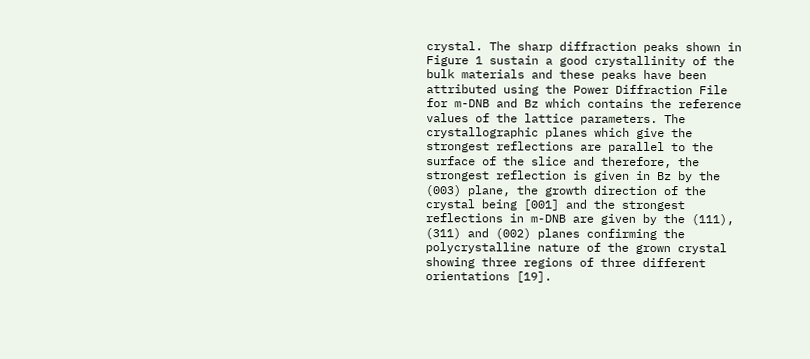crystal. The sharp diffraction peaks shown in Figure 1 sustain a good crystallinity of the bulk materials and these peaks have been attributed using the Power Diffraction File for m-DNB and Bz which contains the reference values of the lattice parameters. The crystallographic planes which give the strongest reflections are parallel to the surface of the slice and therefore, the strongest reflection is given in Bz by the (003) plane, the growth direction of the crystal being [001] and the strongest reflections in m-DNB are given by the (111), (311) and (002) planes confirming the polycrystalline nature of the grown crystal showing three regions of three different orientations [19].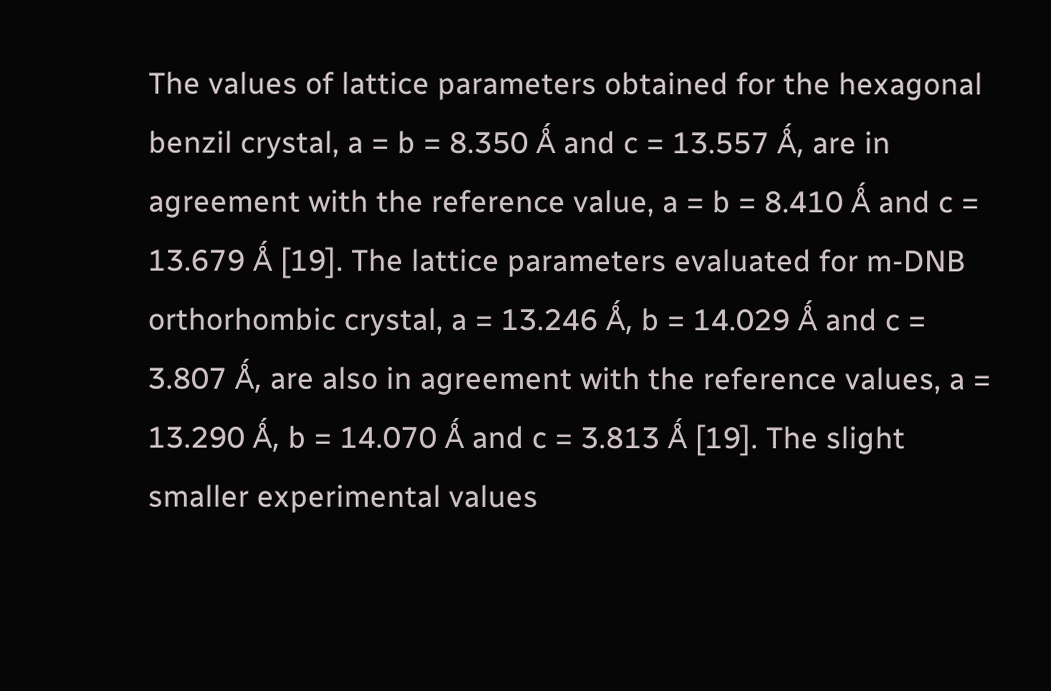The values of lattice parameters obtained for the hexagonal benzil crystal, a = b = 8.350 Ǻ and c = 13.557 Ǻ, are in agreement with the reference value, a = b = 8.410 Ǻ and c = 13.679 Ǻ [19]. The lattice parameters evaluated for m-DNB orthorhombic crystal, a = 13.246 Ǻ, b = 14.029 Ǻ and c = 3.807 Ǻ, are also in agreement with the reference values, a = 13.290 Ǻ, b = 14.070 Ǻ and c = 3.813 Ǻ [19]. The slight smaller experimental values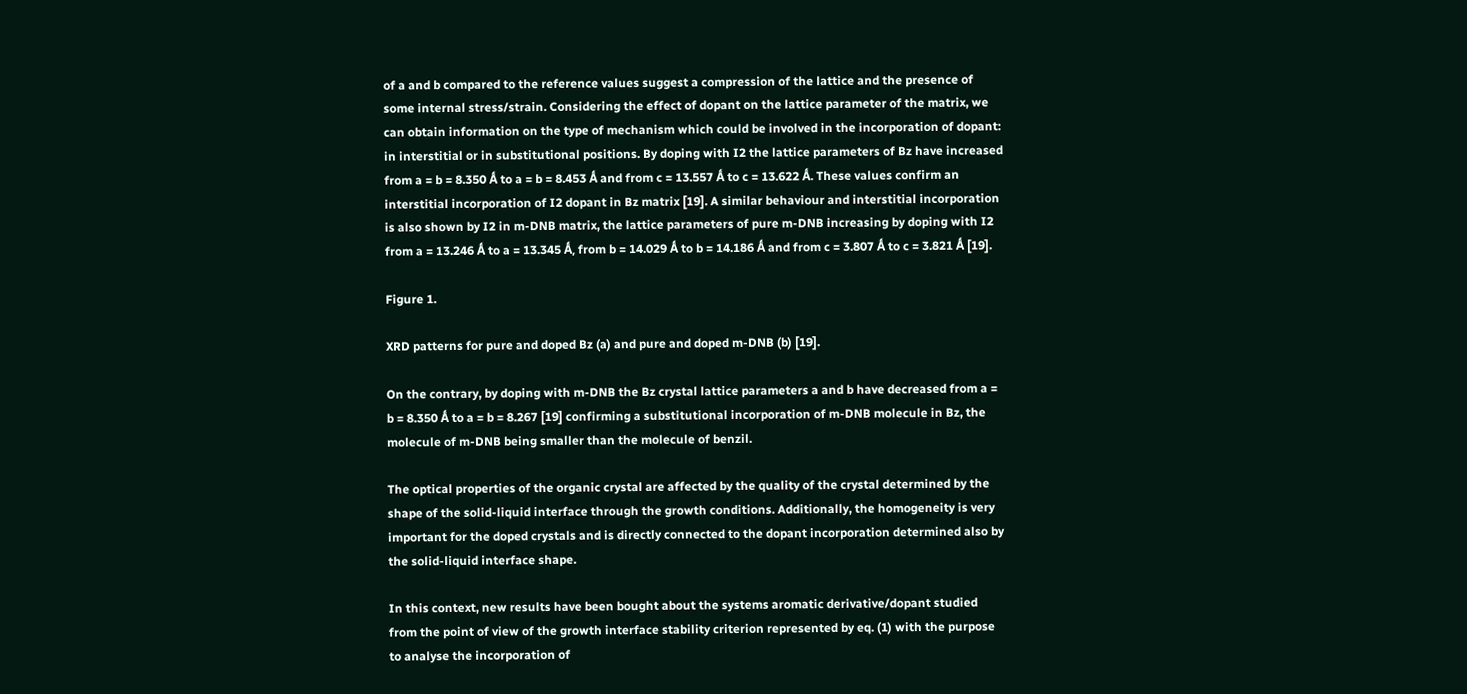of a and b compared to the reference values suggest a compression of the lattice and the presence of some internal stress/strain. Considering the effect of dopant on the lattice parameter of the matrix, we can obtain information on the type of mechanism which could be involved in the incorporation of dopant: in interstitial or in substitutional positions. By doping with I2 the lattice parameters of Bz have increased from a = b = 8.350 Ǻ to a = b = 8.453 Ǻ and from c = 13.557 Ǻ to c = 13.622 Ǻ. These values confirm an interstitial incorporation of I2 dopant in Bz matrix [19]. A similar behaviour and interstitial incorporation is also shown by I2 in m-DNB matrix, the lattice parameters of pure m-DNB increasing by doping with I2 from a = 13.246 Ǻ to a = 13.345 Ǻ, from b = 14.029 Ǻ to b = 14.186 Ǻ and from c = 3.807 Ǻ to c = 3.821 Ǻ [19].

Figure 1.

XRD patterns for pure and doped Bz (a) and pure and doped m-DNB (b) [19].

On the contrary, by doping with m-DNB the Bz crystal lattice parameters a and b have decreased from a = b = 8.350 Ǻ to a = b = 8.267 [19] confirming a substitutional incorporation of m-DNB molecule in Bz, the molecule of m-DNB being smaller than the molecule of benzil.

The optical properties of the organic crystal are affected by the quality of the crystal determined by the shape of the solid-liquid interface through the growth conditions. Additionally, the homogeneity is very important for the doped crystals and is directly connected to the dopant incorporation determined also by the solid-liquid interface shape.

In this context, new results have been bought about the systems aromatic derivative/dopant studied from the point of view of the growth interface stability criterion represented by eq. (1) with the purpose to analyse the incorporation of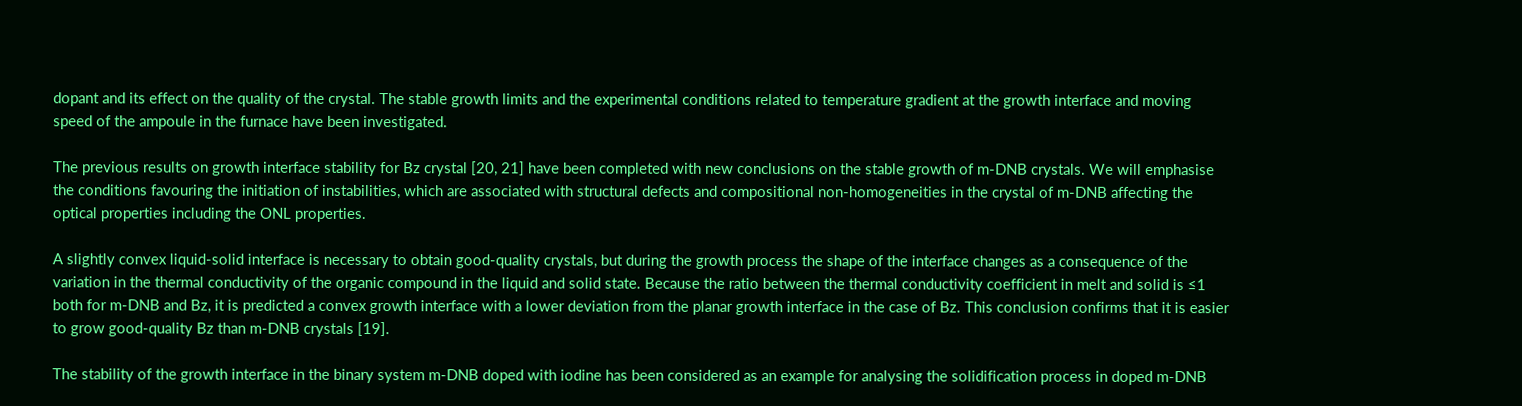dopant and its effect on the quality of the crystal. The stable growth limits and the experimental conditions related to temperature gradient at the growth interface and moving speed of the ampoule in the furnace have been investigated.

The previous results on growth interface stability for Bz crystal [20, 21] have been completed with new conclusions on the stable growth of m-DNB crystals. We will emphasise the conditions favouring the initiation of instabilities, which are associated with structural defects and compositional non-homogeneities in the crystal of m-DNB affecting the optical properties including the ONL properties.

A slightly convex liquid-solid interface is necessary to obtain good-quality crystals, but during the growth process the shape of the interface changes as a consequence of the variation in the thermal conductivity of the organic compound in the liquid and solid state. Because the ratio between the thermal conductivity coefficient in melt and solid is ≤1 both for m-DNB and Bz, it is predicted a convex growth interface with a lower deviation from the planar growth interface in the case of Bz. This conclusion confirms that it is easier to grow good-quality Bz than m-DNB crystals [19].

The stability of the growth interface in the binary system m-DNB doped with iodine has been considered as an example for analysing the solidification process in doped m-DNB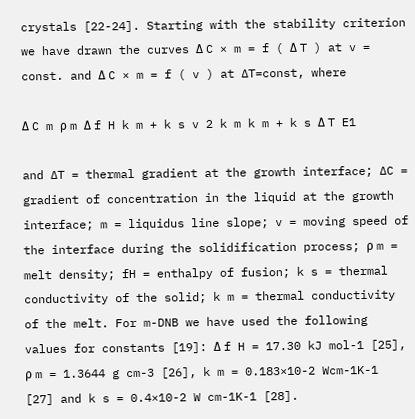crystals [22-24]. Starting with the stability criterion we have drawn the curves Δ C × m = f ( Δ T ) at v = const. and Δ C × m = f ( v ) at ∆T=const, where

Δ C m ρ m Δ f H k m + k s v 2 k m k m + k s Δ T E1

and ∆T = thermal gradient at the growth interface; ∆C = gradient of concentration in the liquid at the growth interface; m = liquidus line slope; v = moving speed of the interface during the solidification process; ρ m = melt density; fH = enthalpy of fusion; k s = thermal conductivity of the solid; k m = thermal conductivity of the melt. For m-DNB we have used the following values for constants [19]: Δ f H = 17.30 kJ mol-1 [25], ρ m = 1.3644 g cm-3 [26], k m = 0.183×10-2 Wcm-1K-1 [27] and k s = 0.4×10-2 W cm-1K-1 [28].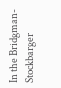In the Bridgman-Stockbarger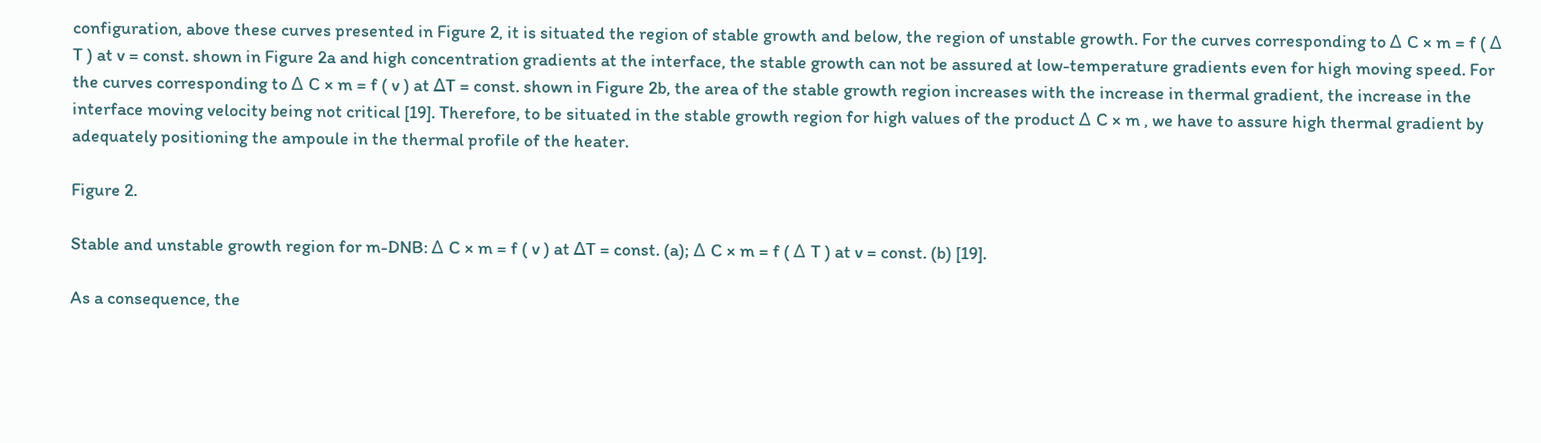configuration, above these curves presented in Figure 2, it is situated the region of stable growth and below, the region of unstable growth. For the curves corresponding to Δ C × m = f ( Δ T ) at v = const. shown in Figure 2a and high concentration gradients at the interface, the stable growth can not be assured at low-temperature gradients even for high moving speed. For the curves corresponding to Δ C × m = f ( v ) at ∆T = const. shown in Figure 2b, the area of the stable growth region increases with the increase in thermal gradient, the increase in the interface moving velocity being not critical [19]. Therefore, to be situated in the stable growth region for high values of the product Δ C × m , we have to assure high thermal gradient by adequately positioning the ampoule in the thermal profile of the heater.

Figure 2.

Stable and unstable growth region for m-DNB: Δ C × m = f ( v ) at ∆T = const. (a); Δ C × m = f ( Δ T ) at v = const. (b) [19].

As a consequence, the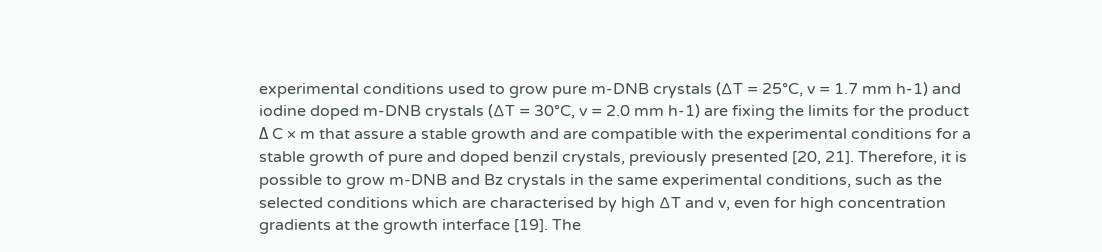experimental conditions used to grow pure m-DNB crystals (∆T = 25°C, v = 1.7 mm h-1) and iodine doped m-DNB crystals (∆T = 30°C, v = 2.0 mm h-1) are fixing the limits for the product Δ C × m that assure a stable growth and are compatible with the experimental conditions for a stable growth of pure and doped benzil crystals, previously presented [20, 21]. Therefore, it is possible to grow m-DNB and Bz crystals in the same experimental conditions, such as the selected conditions which are characterised by high ∆T and v, even for high concentration gradients at the growth interface [19]. The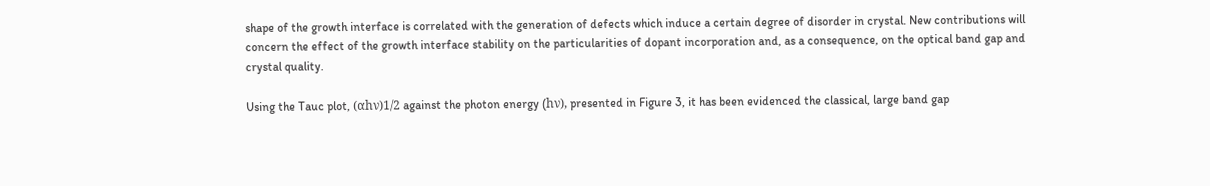shape of the growth interface is correlated with the generation of defects which induce a certain degree of disorder in crystal. New contributions will concern the effect of the growth interface stability on the particularities of dopant incorporation and, as a consequence, on the optical band gap and crystal quality.

Using the Tauc plot, (αhν)1/2 against the photon energy (hν), presented in Figure 3, it has been evidenced the classical, large band gap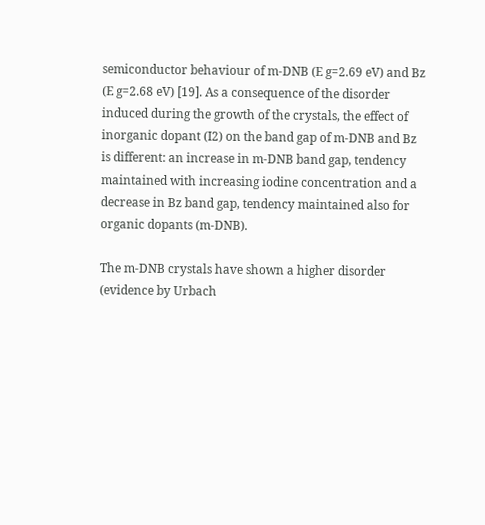semiconductor behaviour of m-DNB (E g=2.69 eV) and Bz (E g=2.68 eV) [19]. As a consequence of the disorder induced during the growth of the crystals, the effect of inorganic dopant (I2) on the band gap of m-DNB and Bz is different: an increase in m-DNB band gap, tendency maintained with increasing iodine concentration and a decrease in Bz band gap, tendency maintained also for organic dopants (m-DNB).

The m-DNB crystals have shown a higher disorder (evidence by Urbach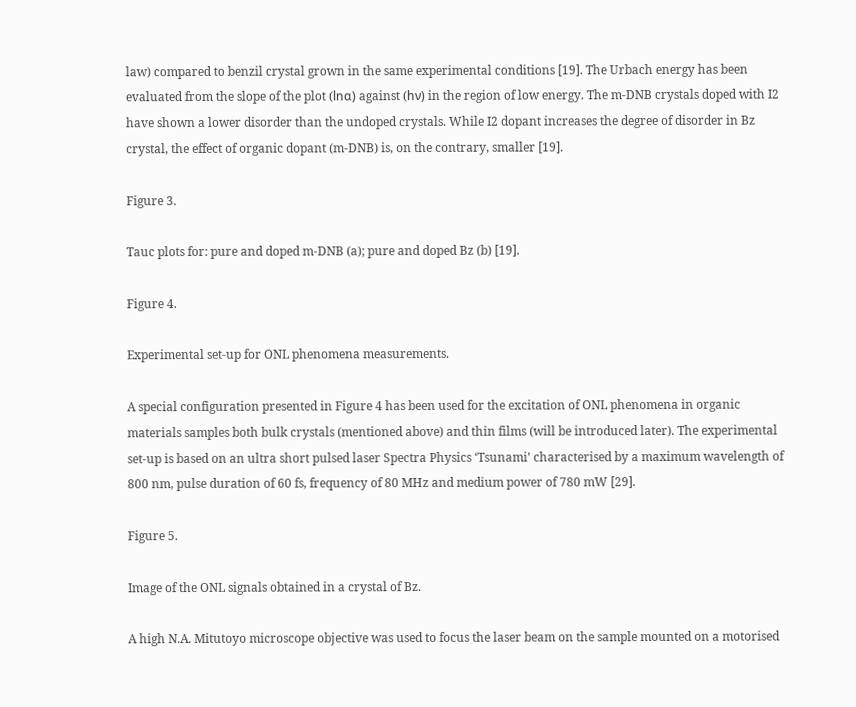law) compared to benzil crystal grown in the same experimental conditions [19]. The Urbach energy has been evaluated from the slope of the plot (lnα) against (hν) in the region of low energy. The m-DNB crystals doped with I2 have shown a lower disorder than the undoped crystals. While I2 dopant increases the degree of disorder in Bz crystal, the effect of organic dopant (m-DNB) is, on the contrary, smaller [19].

Figure 3.

Tauc plots for: pure and doped m-DNB (a); pure and doped Bz (b) [19].

Figure 4.

Experimental set-up for ONL phenomena measurements.

A special configuration presented in Figure 4 has been used for the excitation of ONL phenomena in organic materials samples both bulk crystals (mentioned above) and thin films (will be introduced later). The experimental set-up is based on an ultra short pulsed laser Spectra Physics ‘Tsunami’ characterised by a maximum wavelength of 800 nm, pulse duration of 60 fs, frequency of 80 MHz and medium power of 780 mW [29].

Figure 5.

Image of the ONL signals obtained in a crystal of Bz.

A high N.A. Mitutoyo microscope objective was used to focus the laser beam on the sample mounted on a motorised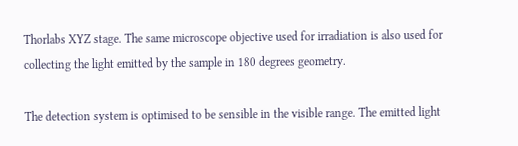Thorlabs XYZ stage. The same microscope objective used for irradiation is also used for collecting the light emitted by the sample in 180 degrees geometry.

The detection system is optimised to be sensible in the visible range. The emitted light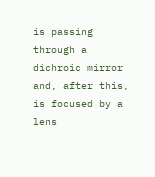is passing through a dichroic mirror and, after this, is focused by a lens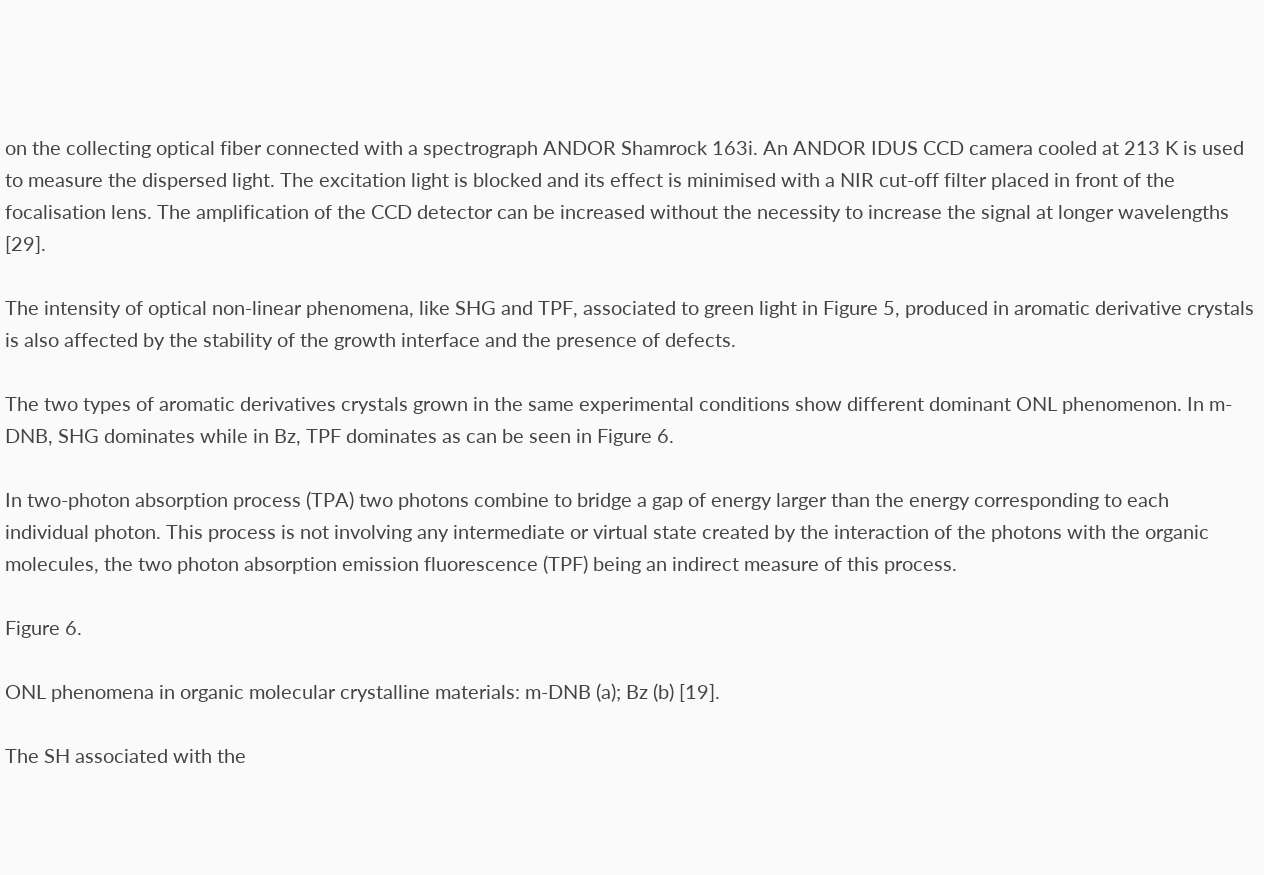on the collecting optical fiber connected with a spectrograph ANDOR Shamrock 163i. An ANDOR IDUS CCD camera cooled at 213 K is used to measure the dispersed light. The excitation light is blocked and its effect is minimised with a NIR cut-off filter placed in front of the focalisation lens. The amplification of the CCD detector can be increased without the necessity to increase the signal at longer wavelengths [29].

The intensity of optical non-linear phenomena, like SHG and TPF, associated to green light in Figure 5, produced in aromatic derivative crystals is also affected by the stability of the growth interface and the presence of defects.

The two types of aromatic derivatives crystals grown in the same experimental conditions show different dominant ONL phenomenon. In m-DNB, SHG dominates while in Bz, TPF dominates as can be seen in Figure 6.

In two-photon absorption process (TPA) two photons combine to bridge a gap of energy larger than the energy corresponding to each individual photon. This process is not involving any intermediate or virtual state created by the interaction of the photons with the organic molecules, the two photon absorption emission fluorescence (TPF) being an indirect measure of this process.

Figure 6.

ONL phenomena in organic molecular crystalline materials: m-DNB (a); Bz (b) [19].

The SH associated with the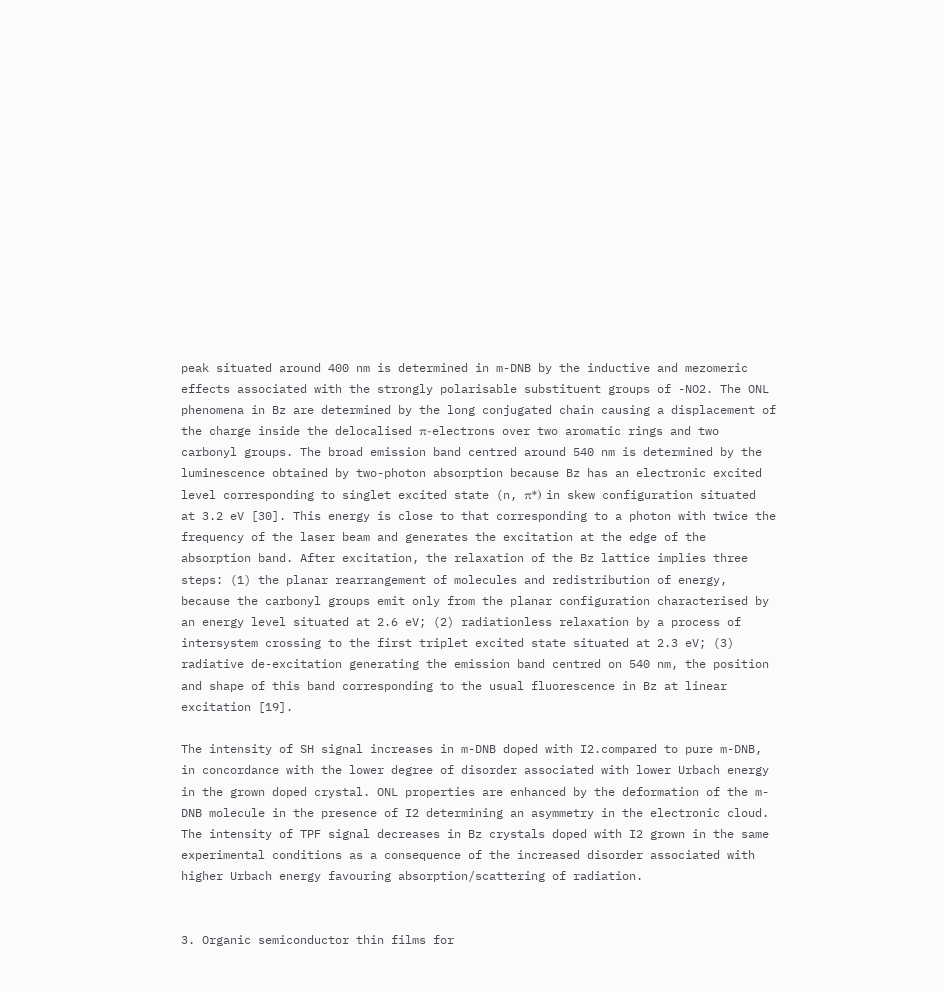peak situated around 400 nm is determined in m-DNB by the inductive and mezomeric effects associated with the strongly polarisable substituent groups of -NO2. The ONL phenomena in Bz are determined by the long conjugated chain causing a displacement of the charge inside the delocalised π-electrons over two aromatic rings and two carbonyl groups. The broad emission band centred around 540 nm is determined by the luminescence obtained by two-photon absorption because Bz has an electronic excited level corresponding to singlet excited state (n, π*) in skew configuration situated at 3.2 eV [30]. This energy is close to that corresponding to a photon with twice the frequency of the laser beam and generates the excitation at the edge of the absorption band. After excitation, the relaxation of the Bz lattice implies three steps: (1) the planar rearrangement of molecules and redistribution of energy, because the carbonyl groups emit only from the planar configuration characterised by an energy level situated at 2.6 eV; (2) radiationless relaxation by a process of intersystem crossing to the first triplet excited state situated at 2.3 eV; (3) radiative de-excitation generating the emission band centred on 540 nm, the position and shape of this band corresponding to the usual fluorescence in Bz at linear excitation [19].

The intensity of SH signal increases in m-DNB doped with I2.compared to pure m-DNB, in concordance with the lower degree of disorder associated with lower Urbach energy in the grown doped crystal. ONL properties are enhanced by the deformation of the m-DNB molecule in the presence of I2 determining an asymmetry in the electronic cloud. The intensity of TPF signal decreases in Bz crystals doped with I2 grown in the same experimental conditions as a consequence of the increased disorder associated with higher Urbach energy favouring absorption/scattering of radiation.


3. Organic semiconductor thin films for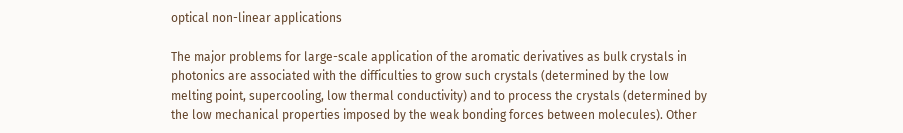optical non-linear applications

The major problems for large-scale application of the aromatic derivatives as bulk crystals in photonics are associated with the difficulties to grow such crystals (determined by the low melting point, supercooling, low thermal conductivity) and to process the crystals (determined by the low mechanical properties imposed by the weak bonding forces between molecules). Other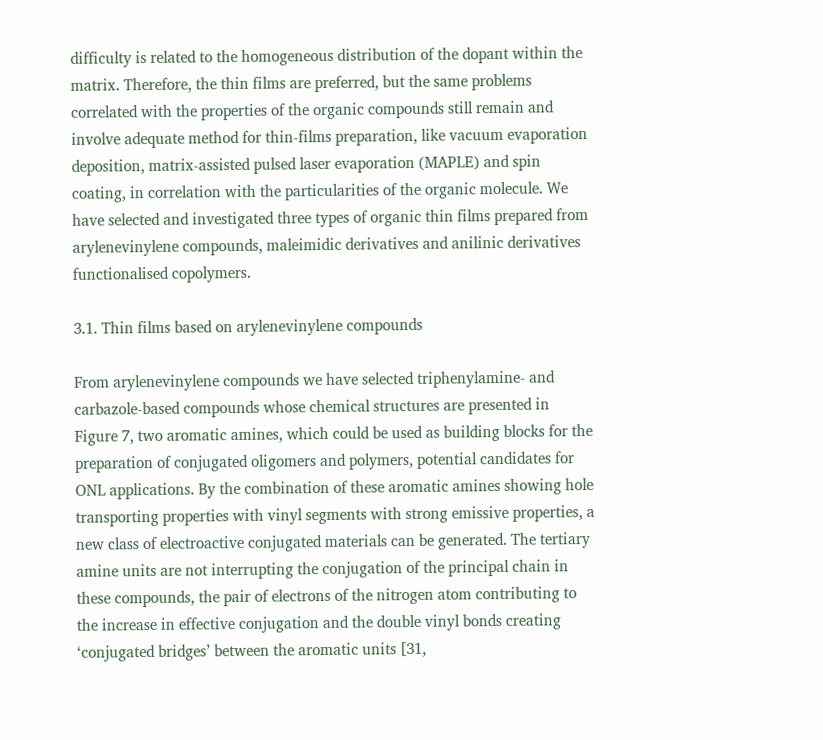difficulty is related to the homogeneous distribution of the dopant within the matrix. Therefore, the thin films are preferred, but the same problems correlated with the properties of the organic compounds still remain and involve adequate method for thin-films preparation, like vacuum evaporation deposition, matrix-assisted pulsed laser evaporation (MAPLE) and spin coating, in correlation with the particularities of the organic molecule. We have selected and investigated three types of organic thin films prepared from arylenevinylene compounds, maleimidic derivatives and anilinic derivatives functionalised copolymers.

3.1. Thin films based on arylenevinylene compounds

From arylenevinylene compounds we have selected triphenylamine- and carbazole-based compounds whose chemical structures are presented in Figure 7, two aromatic amines, which could be used as building blocks for the preparation of conjugated oligomers and polymers, potential candidates for ONL applications. By the combination of these aromatic amines showing hole transporting properties with vinyl segments with strong emissive properties, a new class of electroactive conjugated materials can be generated. The tertiary amine units are not interrupting the conjugation of the principal chain in these compounds, the pair of electrons of the nitrogen atom contributing to the increase in effective conjugation and the double vinyl bonds creating ‘conjugated bridges’ between the aromatic units [31,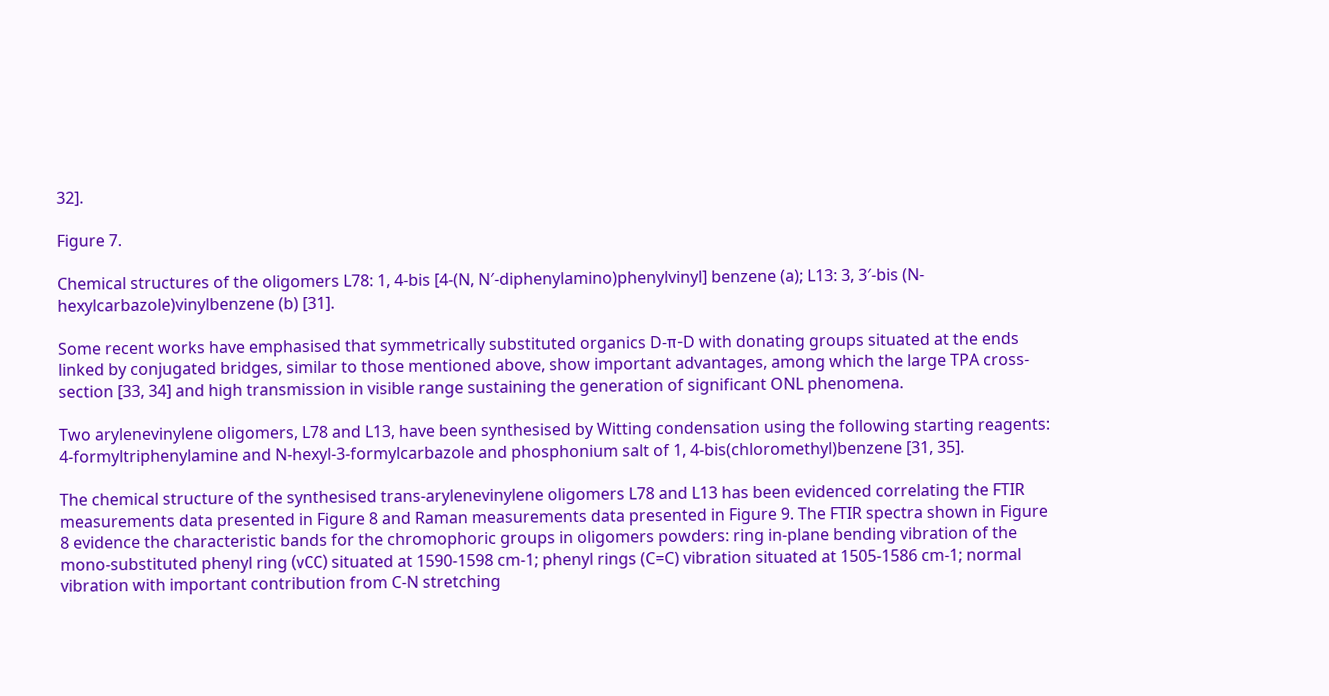32].

Figure 7.

Chemical structures of the oligomers L78: 1, 4-bis [4-(N, N′-diphenylamino)phenylvinyl] benzene (a); L13: 3, 3′-bis (N-hexylcarbazole)vinylbenzene (b) [31].

Some recent works have emphasised that symmetrically substituted organics D-π-D with donating groups situated at the ends linked by conjugated bridges, similar to those mentioned above, show important advantages, among which the large TPA cross-section [33, 34] and high transmission in visible range sustaining the generation of significant ONL phenomena.

Two arylenevinylene oligomers, L78 and L13, have been synthesised by Witting condensation using the following starting reagents: 4-formyltriphenylamine and N-hexyl-3-formylcarbazole and phosphonium salt of 1, 4-bis(chloromethyl)benzene [31, 35].

The chemical structure of the synthesised trans-arylenevinylene oligomers L78 and L13 has been evidenced correlating the FTIR measurements data presented in Figure 8 and Raman measurements data presented in Figure 9. The FTIR spectra shown in Figure 8 evidence the characteristic bands for the chromophoric groups in oligomers powders: ring in-plane bending vibration of the mono-substituted phenyl ring (νCC) situated at 1590-1598 cm-1; phenyl rings (C=C) vibration situated at 1505-1586 cm-1; normal vibration with important contribution from C-N stretching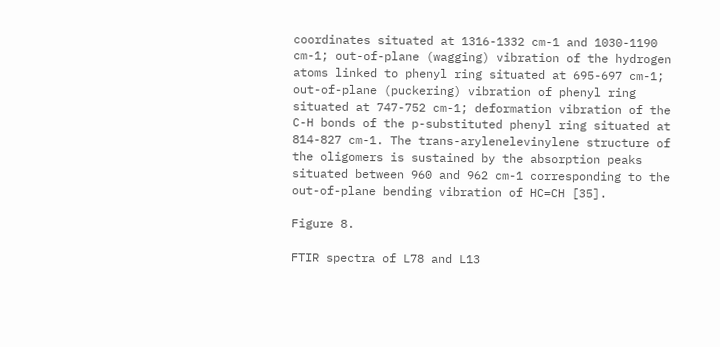coordinates situated at 1316-1332 cm-1 and 1030-1190 cm-1; out-of-plane (wagging) vibration of the hydrogen atoms linked to phenyl ring situated at 695-697 cm-1; out-of-plane (puckering) vibration of phenyl ring situated at 747-752 cm-1; deformation vibration of the C-H bonds of the p-substituted phenyl ring situated at 814-827 cm-1. The trans-arylenelevinylene structure of the oligomers is sustained by the absorption peaks situated between 960 and 962 cm-1 corresponding to the out-of-plane bending vibration of HC=CH [35].

Figure 8.

FTIR spectra of L78 and L13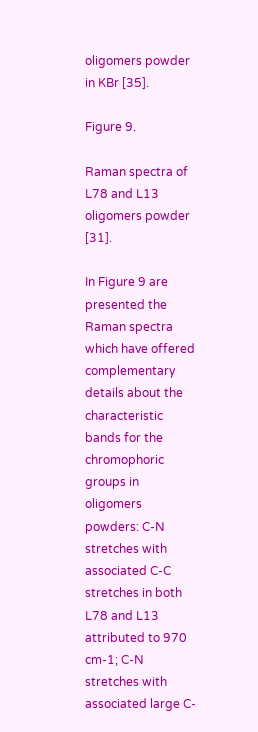oligomers powder in KBr [35].

Figure 9.

Raman spectra of L78 and L13 oligomers powder [31].

In Figure 9 are presented the Raman spectra which have offered complementary details about the characteristic bands for the chromophoric groups in oligomers powders: C-N stretches with associated C-C stretches in both L78 and L13 attributed to 970 cm-1; C-N stretches with associated large C-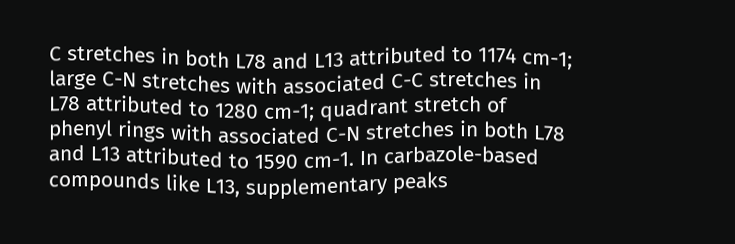C stretches in both L78 and L13 attributed to 1174 cm-1; large C-N stretches with associated C-C stretches in L78 attributed to 1280 cm-1; quadrant stretch of phenyl rings with associated C-N stretches in both L78 and L13 attributed to 1590 cm-1. In carbazole-based compounds like L13, supplementary peaks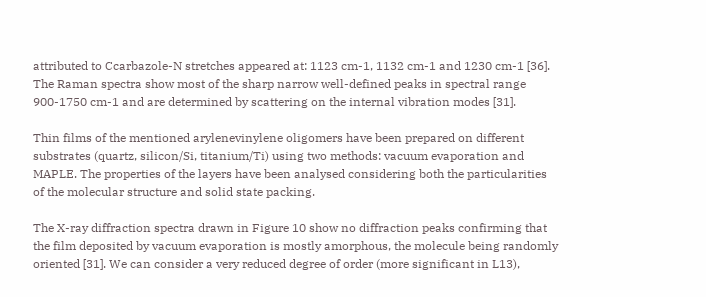attributed to Ccarbazole-N stretches appeared at: 1123 cm-1, 1132 cm-1 and 1230 cm-1 [36]. The Raman spectra show most of the sharp narrow well-defined peaks in spectral range 900-1750 cm-1 and are determined by scattering on the internal vibration modes [31].

Thin films of the mentioned arylenevinylene oligomers have been prepared on different substrates (quartz, silicon/Si, titanium/Ti) using two methods: vacuum evaporation and MAPLE. The properties of the layers have been analysed considering both the particularities of the molecular structure and solid state packing.

The X-ray diffraction spectra drawn in Figure 10 show no diffraction peaks confirming that the film deposited by vacuum evaporation is mostly amorphous, the molecule being randomly oriented [31]. We can consider a very reduced degree of order (more significant in L13),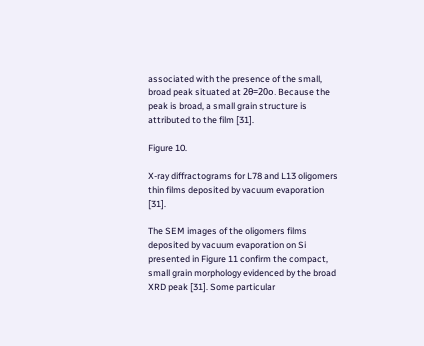associated with the presence of the small, broad peak situated at 2θ=20ο. Because the peak is broad, a small grain structure is attributed to the film [31].

Figure 10.

X-ray diffractograms for L78 and L13 oligomers thin films deposited by vacuum evaporation [31].

The SEM images of the oligomers films deposited by vacuum evaporation on Si presented in Figure 11 confirm the compact, small grain morphology evidenced by the broad XRD peak [31]. Some particular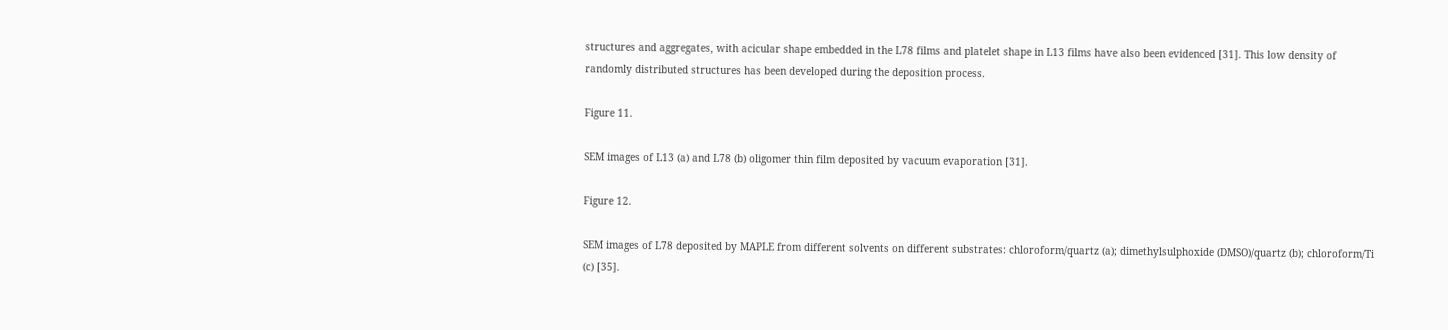structures and aggregates, with acicular shape embedded in the L78 films and platelet shape in L13 films have also been evidenced [31]. This low density of randomly distributed structures has been developed during the deposition process.

Figure 11.

SEM images of L13 (a) and L78 (b) oligomer thin film deposited by vacuum evaporation [31].

Figure 12.

SEM images of L78 deposited by MAPLE from different solvents on different substrates: chloroform/quartz (a); dimethylsulphoxide (DMSO)/quartz (b); chloroform/Ti (c) [35].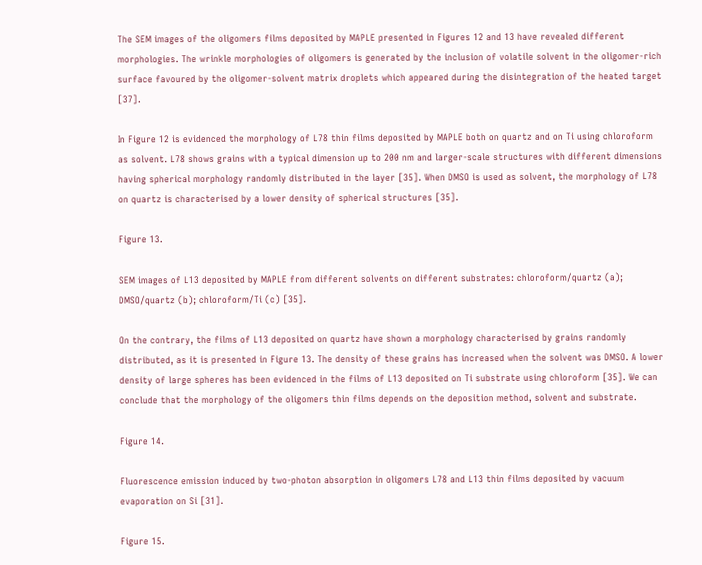The SEM images of the oligomers films deposited by MAPLE presented in Figures 12 and 13 have revealed different morphologies. The wrinkle morphologies of oligomers is generated by the inclusion of volatile solvent in the oligomer-rich surface favoured by the oligomer-solvent matrix droplets which appeared during the disintegration of the heated target [37].

In Figure 12 is evidenced the morphology of L78 thin films deposited by MAPLE both on quartz and on Ti using chloroform as solvent. L78 shows grains with a typical dimension up to 200 nm and larger-scale structures with different dimensions having spherical morphology randomly distributed in the layer [35]. When DMSO is used as solvent, the morphology of L78 on quartz is characterised by a lower density of spherical structures [35].

Figure 13.

SEM images of L13 deposited by MAPLE from different solvents on different substrates: chloroform/quartz (a); DMSO/quartz (b); chloroform/Ti (c) [35].

On the contrary, the films of L13 deposited on quartz have shown a morphology characterised by grains randomly distributed, as it is presented in Figure 13. The density of these grains has increased when the solvent was DMSO. A lower density of large spheres has been evidenced in the films of L13 deposited on Ti substrate using chloroform [35]. We can conclude that the morphology of the oligomers thin films depends on the deposition method, solvent and substrate.

Figure 14.

Fluorescence emission induced by two-photon absorption in oligomers L78 and L13 thin films deposited by vacuum evaporation on Si [31].

Figure 15.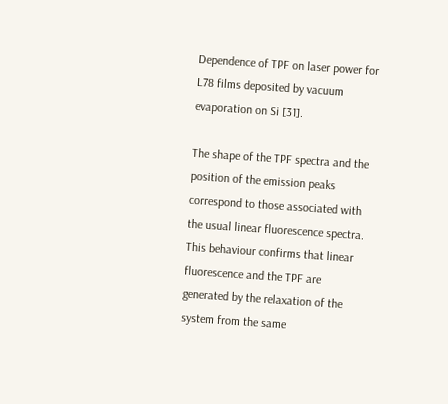Dependence of TPF on laser power for L78 films deposited by vacuum evaporation on Si [31].

The shape of the TPF spectra and the position of the emission peaks correspond to those associated with the usual linear fluorescence spectra. This behaviour confirms that linear fluorescence and the TPF are generated by the relaxation of the system from the same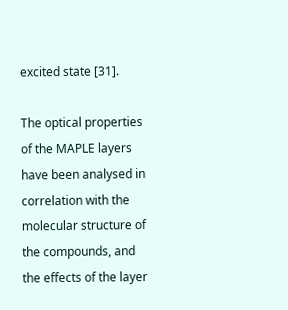excited state [31].

The optical properties of the MAPLE layers have been analysed in correlation with the molecular structure of the compounds, and the effects of the layer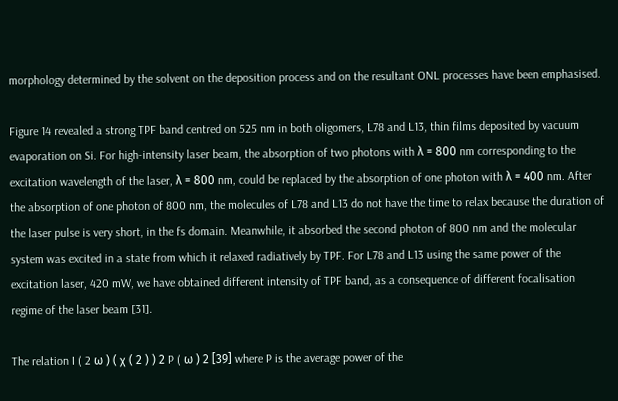morphology determined by the solvent on the deposition process and on the resultant ONL processes have been emphasised.

Figure 14 revealed a strong TPF band centred on 525 nm in both oligomers, L78 and L13, thin films deposited by vacuum evaporation on Si. For high-intensity laser beam, the absorption of two photons with λ = 800 nm corresponding to the excitation wavelength of the laser, λ = 800 nm, could be replaced by the absorption of one photon with λ = 400 nm. After the absorption of one photon of 800 nm, the molecules of L78 and L13 do not have the time to relax because the duration of the laser pulse is very short, in the fs domain. Meanwhile, it absorbed the second photon of 800 nm and the molecular system was excited in a state from which it relaxed radiatively by TPF. For L78 and L13 using the same power of the excitation laser, 420 mW, we have obtained different intensity of TPF band, as a consequence of different focalisation regime of the laser beam [31].

The relation I ( 2 ω ) ( χ ( 2 ) ) 2 P ( ω ) 2 [39] where P is the average power of the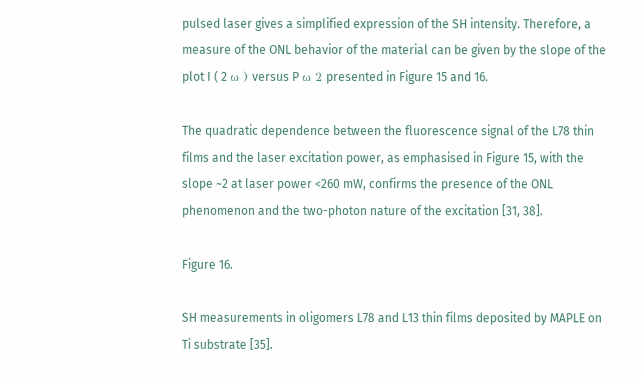pulsed laser gives a simplified expression of the SH intensity. Therefore, a measure of the ONL behavior of the material can be given by the slope of the plot I ( 2 ω ) versus P ω 2 presented in Figure 15 and 16.

The quadratic dependence between the fluorescence signal of the L78 thin films and the laser excitation power, as emphasised in Figure 15, with the slope ~2 at laser power <260 mW, confirms the presence of the ONL phenomenon and the two-photon nature of the excitation [31, 38].

Figure 16.

SH measurements in oligomers L78 and L13 thin films deposited by MAPLE on Ti substrate [35].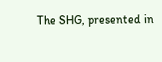The SHG, presented in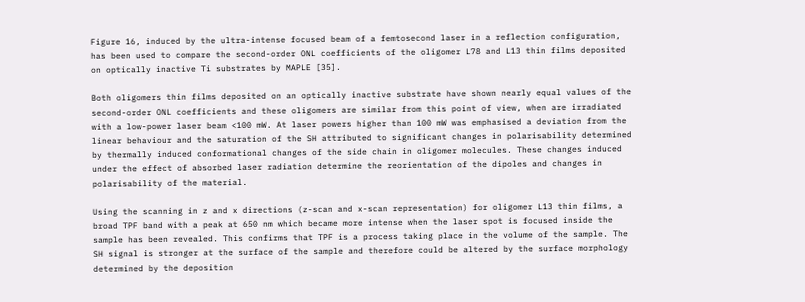Figure 16, induced by the ultra-intense focused beam of a femtosecond laser in a reflection configuration, has been used to compare the second-order ONL coefficients of the oligomer L78 and L13 thin films deposited on optically inactive Ti substrates by MAPLE [35].

Both oligomers thin films deposited on an optically inactive substrate have shown nearly equal values of the second-order ONL coefficients and these oligomers are similar from this point of view, when are irradiated with a low-power laser beam <100 mW. At laser powers higher than 100 mW was emphasised a deviation from the linear behaviour and the saturation of the SH attributed to significant changes in polarisability determined by thermally induced conformational changes of the side chain in oligomer molecules. These changes induced under the effect of absorbed laser radiation determine the reorientation of the dipoles and changes in polarisability of the material.

Using the scanning in z and x directions (z-scan and x-scan representation) for oligomer L13 thin films, a broad TPF band with a peak at 650 nm which became more intense when the laser spot is focused inside the sample has been revealed. This confirms that TPF is a process taking place in the volume of the sample. The SH signal is stronger at the surface of the sample and therefore could be altered by the surface morphology determined by the deposition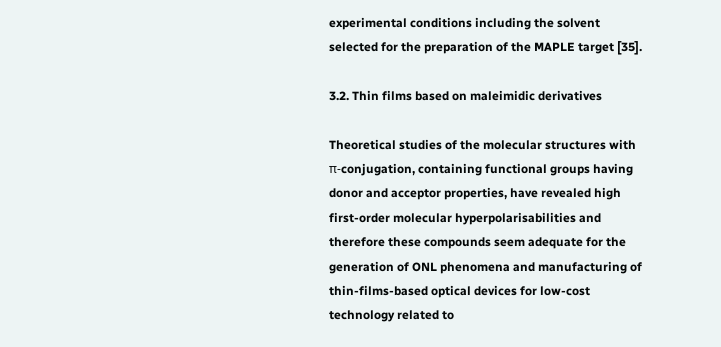experimental conditions including the solvent selected for the preparation of the MAPLE target [35].

3.2. Thin films based on maleimidic derivatives

Theoretical studies of the molecular structures with π-conjugation, containing functional groups having donor and acceptor properties, have revealed high first-order molecular hyperpolarisabilities and therefore these compounds seem adequate for the generation of ONL phenomena and manufacturing of thin-films-based optical devices for low-cost technology related to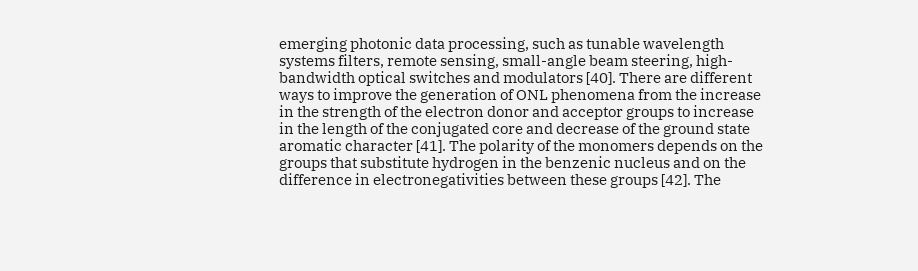emerging photonic data processing, such as tunable wavelength systems filters, remote sensing, small-angle beam steering, high-bandwidth optical switches and modulators [40]. There are different ways to improve the generation of ONL phenomena from the increase in the strength of the electron donor and acceptor groups to increase in the length of the conjugated core and decrease of the ground state aromatic character [41]. The polarity of the monomers depends on the groups that substitute hydrogen in the benzenic nucleus and on the difference in electronegativities between these groups [42]. The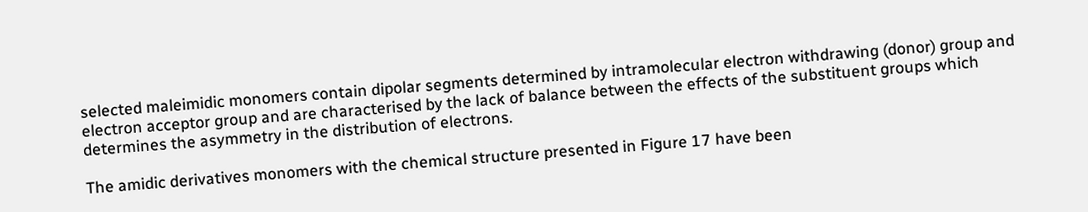selected maleimidic monomers contain dipolar segments determined by intramolecular electron withdrawing (donor) group and electron acceptor group and are characterised by the lack of balance between the effects of the substituent groups which determines the asymmetry in the distribution of electrons.

The amidic derivatives monomers with the chemical structure presented in Figure 17 have been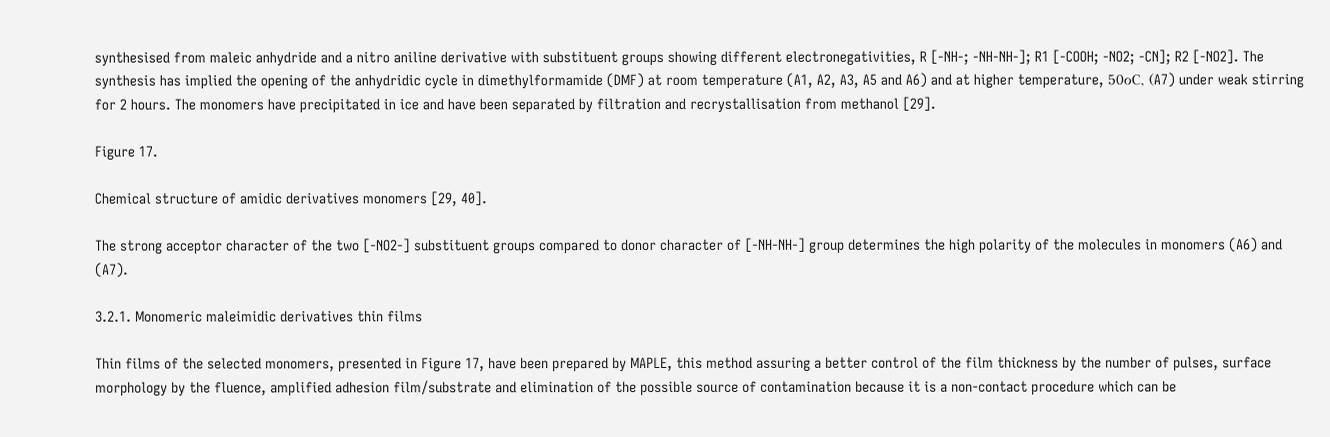synthesised from maleic anhydride and a nitro aniline derivative with substituent groups showing different electronegativities, R [-NH-; -NH-NH-]; R1 [-COOH; -NO2; -CN]; R2 [-NO2]. The synthesis has implied the opening of the anhydridic cycle in dimethylformamide (DMF) at room temperature (A1, A2, A3, A5 and A6) and at higher temperature, 50οC, (A7) under weak stirring for 2 hours. The monomers have precipitated in ice and have been separated by filtration and recrystallisation from methanol [29].

Figure 17.

Chemical structure of amidic derivatives monomers [29, 40].

The strong acceptor character of the two [-NO2-] substituent groups compared to donor character of [-NH-NH-] group determines the high polarity of the molecules in monomers (A6) and (A7).

3.2.1. Monomeric maleimidic derivatives thin films

Thin films of the selected monomers, presented in Figure 17, have been prepared by MAPLE, this method assuring a better control of the film thickness by the number of pulses, surface morphology by the fluence, amplified adhesion film/substrate and elimination of the possible source of contamination because it is a non-contact procedure which can be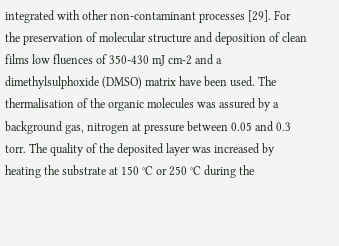integrated with other non-contaminant processes [29]. For the preservation of molecular structure and deposition of clean films low fluences of 350-430 mJ cm-2 and a dimethylsulphoxide (DMSO) matrix have been used. The thermalisation of the organic molecules was assured by a background gas, nitrogen at pressure between 0.05 and 0.3 torr. The quality of the deposited layer was increased by heating the substrate at 150 °C or 250 °C during the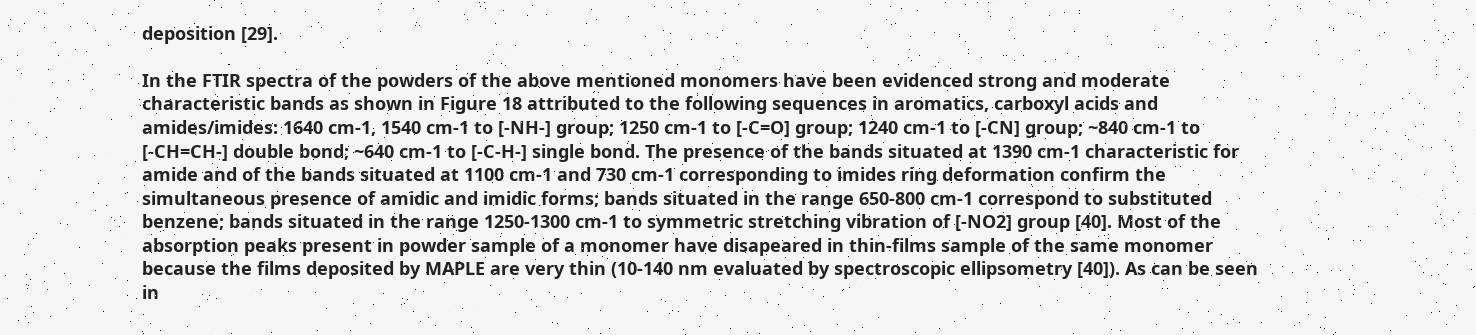deposition [29].

In the FTIR spectra of the powders of the above mentioned monomers have been evidenced strong and moderate characteristic bands as shown in Figure 18 attributed to the following sequences in aromatics, carboxyl acids and amides/imides: 1640 cm-1, 1540 cm-1 to [-NH-] group; 1250 cm-1 to [-C=O] group; 1240 cm-1 to [-CN] group; ~840 cm-1 to [-CH=CH-] double bond; ~640 cm-1 to [-C-H-] single bond. The presence of the bands situated at 1390 cm-1 characteristic for amide and of the bands situated at 1100 cm-1 and 730 cm-1 corresponding to imides ring deformation confirm the simultaneous presence of amidic and imidic forms; bands situated in the range 650-800 cm-1 correspond to substituted benzene; bands situated in the range 1250-1300 cm-1 to symmetric stretching vibration of [-NO2] group [40]. Most of the absorption peaks present in powder sample of a monomer have disapeared in thin-films sample of the same monomer because the films deposited by MAPLE are very thin (10-140 nm evaluated by spectroscopic ellipsometry [40]). As can be seen in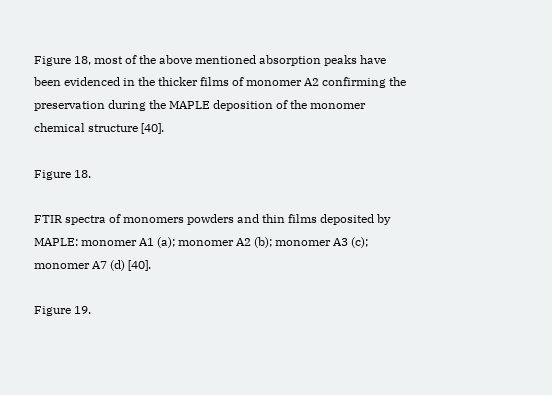Figure 18, most of the above mentioned absorption peaks have been evidenced in the thicker films of monomer A2 confirming the preservation during the MAPLE deposition of the monomer chemical structure [40].

Figure 18.

FTIR spectra of monomers powders and thin films deposited by MAPLE: monomer A1 (a); monomer A2 (b); monomer A3 (c); monomer A7 (d) [40].

Figure 19.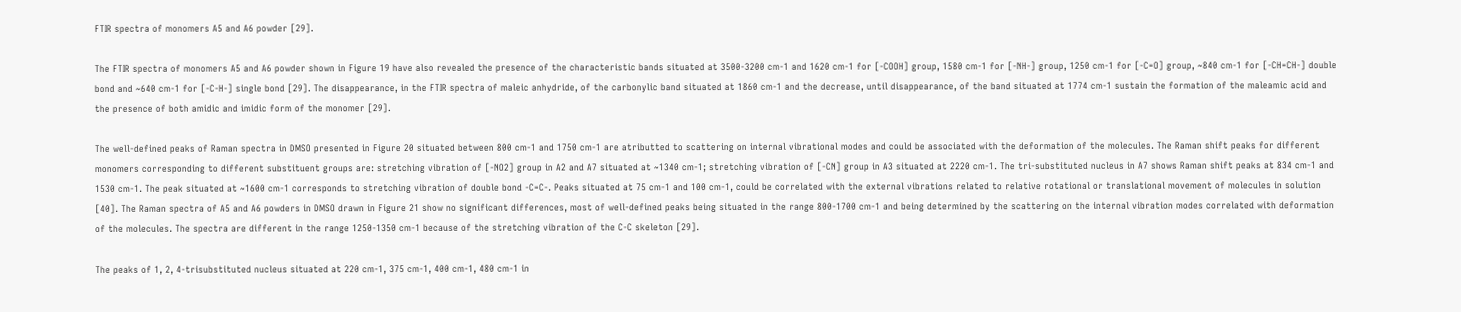FTIR spectra of monomers A5 and A6 powder [29].

The FTIR spectra of monomers A5 and A6 powder shown in Figure 19 have also revealed the presence of the characteristic bands situated at 3500-3200 cm-1 and 1620 cm-1 for [-COOH] group, 1580 cm-1 for [-NH-] group, 1250 cm-1 for [-C=O] group, ~840 cm-1 for [-CH=CH-] double bond and ~640 cm-1 for [-C-H-] single bond [29]. The disappearance, in the FTIR spectra of maleic anhydride, of the carbonylic band situated at 1860 cm-1 and the decrease, until disappearance, of the band situated at 1774 cm-1 sustain the formation of the maleamic acid and the presence of both amidic and imidic form of the monomer [29].

The well-defined peaks of Raman spectra in DMSO presented in Figure 20 situated between 800 cm-1 and 1750 cm-1 are atributted to scattering on internal vibrational modes and could be associated with the deformation of the molecules. The Raman shift peaks for different monomers corresponding to different substituent groups are: stretching vibration of [-NO2] group in A2 and A7 situated at ~1340 cm-1; stretching vibration of [-CN] group in A3 situated at 2220 cm-1. The tri-substituted nucleus in A7 shows Raman shift peaks at 834 cm-1 and 1530 cm-1. The peak situated at ~1600 cm-1 corresponds to stretching vibration of double bond -C=C-. Peaks situated at 75 cm-1 and 100 cm-1, could be correlated with the external vibrations related to relative rotational or translational movement of molecules in solution [40]. The Raman spectra of A5 and A6 powders in DMSO drawn in Figure 21 show no significant differences, most of well-defined peaks being situated in the range 800-1700 cm-1 and being determined by the scattering on the internal vibration modes correlated with deformation of the molecules. The spectra are different in the range 1250-1350 cm-1 because of the stretching vibration of the C-C skeleton [29].

The peaks of 1, 2, 4-trisubstituted nucleus situated at 220 cm-1, 375 cm-1, 400 cm-1, 480 cm-1 in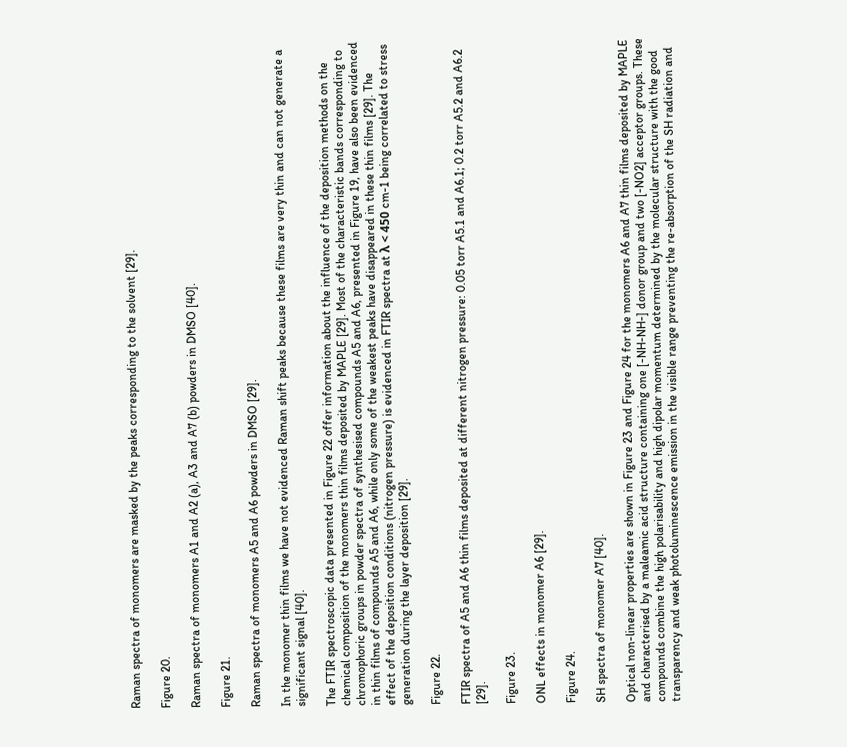Raman spectra of monomers are masked by the peaks corresponding to the solvent [29].

Figure 20.

Raman spectra of monomers A1 and A2 (a), A3 and A7 (b) powders in DMSO [40].

Figure 21.

Raman spectra of monomers A5 and A6 powders in DMSO [29].

In the monomer thin films we have not evidenced Raman shift peaks because these films are very thin and can not generate a significant signal [40].

The FTIR spectroscopic data presented in Figure 22 offer information about the influence of the deposition methods on the chemical composition of the monomers thin films deposited by MAPLE [29]. Most of the characteristic bands corresponding to chromophoric groups in powder spectra of synthesised compounds A5 and A6, presented in Figure 19, have also been evidenced in thin films of compounds A5 and A6, while only some of the weakest peaks have disappeared in these thin films [29]. The effect of the deposition conditions (nitrogen pressure) is evidenced in FTIR spectra at λ < 450 cm-1 being correlated to stress generation during the layer deposition [29].

Figure 22.

FTIR spectra of A5 and A6 thin films deposited at different nitrogen pressure: 0.05 torr A5.1 and A6.1; 0.2 torr A5.2 and A6.2 [29].

Figure 23.

ONL effects in monomer A6 [29].

Figure 24.

SH spectra of monomer A7 [40].

Optical non-linear properties are shown in Figure 23 and Figure 24 for the monomers A6 and A7 thin films deposited by MAPLE and characterised by a maleamic acid structure containing one [-NH-NH-] donor group and two [-NO2] acceptor groups. These compounds combine the high polarisability and high dipolar momentum determined by the molecular structure with the good transparency and weak photoluminescence emission in the visible range preventing the re-absorption of the SH radiation and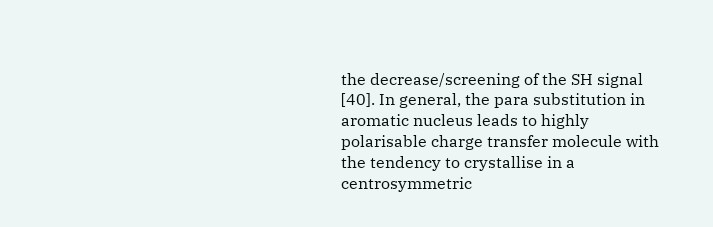the decrease/screening of the SH signal [40]. In general, the para substitution in aromatic nucleus leads to highly polarisable charge transfer molecule with the tendency to crystallise in a centrosymmetric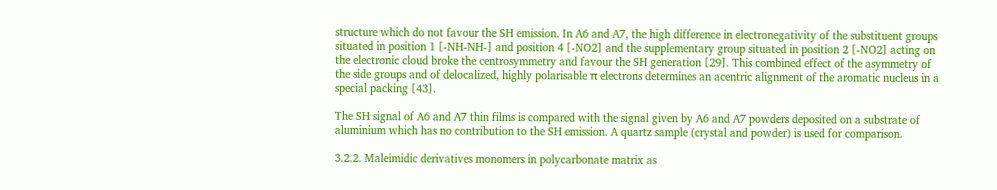structure which do not favour the SH emission. In A6 and A7, the high difference in electronegativity of the substituent groups situated in position 1 [-NH-NH-] and position 4 [-NO2] and the supplementary group situated in position 2 [-NO2] acting on the electronic cloud broke the centrosymmetry and favour the SH generation [29]. This combined effect of the asymmetry of the side groups and of delocalized, highly polarisable π electrons determines an acentric alignment of the aromatic nucleus in a special packing [43].

The SH signal of A6 and A7 thin films is compared with the signal given by A6 and A7 powders deposited on a substrate of aluminium which has no contribution to the SH emission. A quartz sample (crystal and powder) is used for comparison.

3.2.2. Maleimidic derivatives monomers in polycarbonate matrix as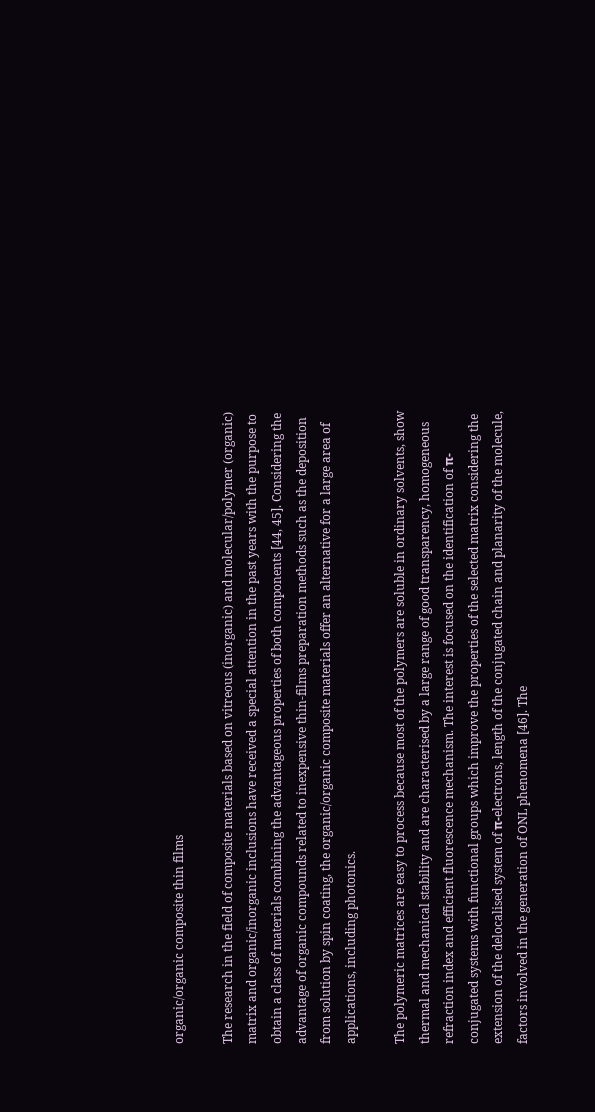organic/organic composite thin films

The research in the field of composite materials based on vitreous (inorganic) and molecular/polymer (organic) matrix and organic/inorganic inclusions have received a special attention in the past years with the purpose to obtain a class of materials combining the advantageous properties of both components [44, 45]. Considering the advantage of organic compounds related to inexpensive thin-films preparation methods such as the deposition from solution by spin coating, the organic/organic composite materials offer an alternative for a large area of applications, including photonics.

The polymeric matrices are easy to process because most of the polymers are soluble in ordinary solvents, show thermal and mechanical stability and are characterised by a large range of good transparency, homogeneous refraction index and efficient fluorescence mechanism. The interest is focused on the identification of π-conjugated systems with functional groups which improve the properties of the selected matrix considering the extension of the delocalised system of π-electrons, length of the conjugated chain and planarity of the molecule, factors involved in the generation of ONL phenomena [46]. The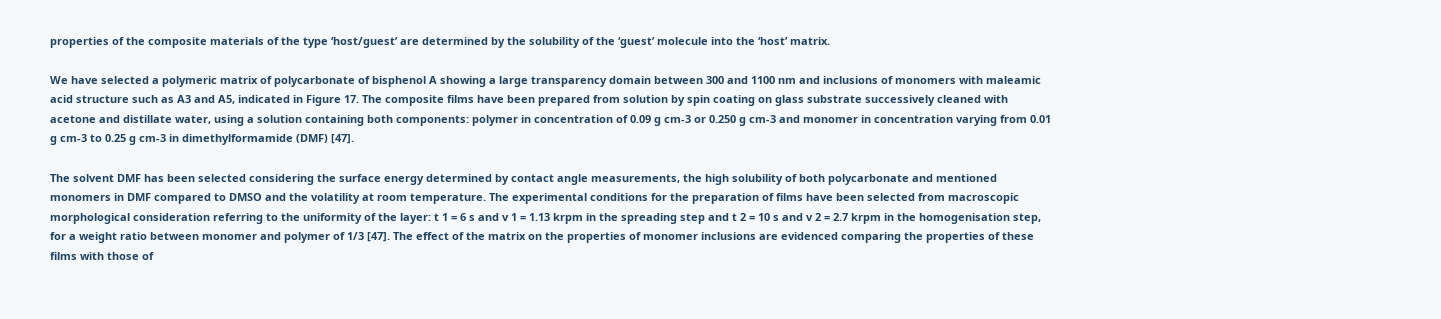properties of the composite materials of the type ‘host/guest’ are determined by the solubility of the ‘guest’ molecule into the ‘host’ matrix.

We have selected a polymeric matrix of polycarbonate of bisphenol A showing a large transparency domain between 300 and 1100 nm and inclusions of monomers with maleamic acid structure such as A3 and A5, indicated in Figure 17. The composite films have been prepared from solution by spin coating on glass substrate successively cleaned with acetone and distillate water, using a solution containing both components: polymer in concentration of 0.09 g cm-3 or 0.250 g cm-3 and monomer in concentration varying from 0.01 g cm-3 to 0.25 g cm-3 in dimethylformamide (DMF) [47].

The solvent DMF has been selected considering the surface energy determined by contact angle measurements, the high solubility of both polycarbonate and mentioned monomers in DMF compared to DMSO and the volatility at room temperature. The experimental conditions for the preparation of films have been selected from macroscopic morphological consideration referring to the uniformity of the layer: t 1 = 6 s and v 1 = 1.13 krpm in the spreading step and t 2 = 10 s and v 2 = 2.7 krpm in the homogenisation step, for a weight ratio between monomer and polymer of 1/3 [47]. The effect of the matrix on the properties of monomer inclusions are evidenced comparing the properties of these films with those of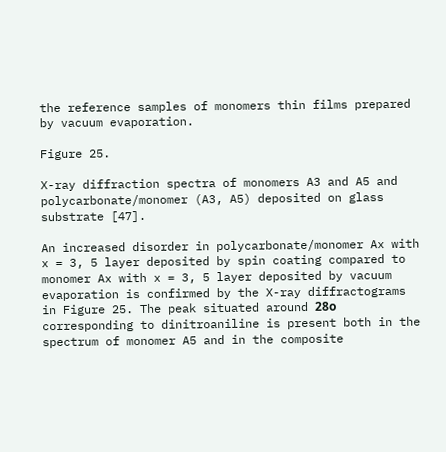the reference samples of monomers thin films prepared by vacuum evaporation.

Figure 25.

X-ray diffraction spectra of monomers A3 and A5 and polycarbonate/monomer (A3, A5) deposited on glass substrate [47].

An increased disorder in polycarbonate/monomer Ax with x = 3, 5 layer deposited by spin coating compared to monomer Ax with x = 3, 5 layer deposited by vacuum evaporation is confirmed by the X-ray diffractograms in Figure 25. The peak situated around 28ο corresponding to dinitroaniline is present both in the spectrum of monomer A5 and in the composite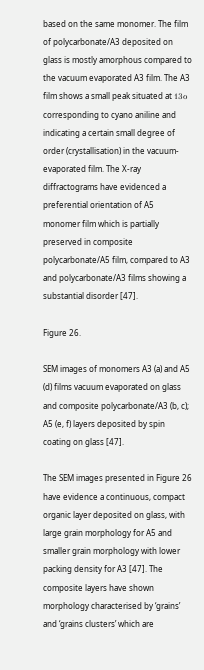based on the same monomer. The film of polycarbonate/A3 deposited on glass is mostly amorphous compared to the vacuum evaporated A3 film. The A3 film shows a small peak situated at 13ο corresponding to cyano aniline and indicating a certain small degree of order (crystallisation) in the vacuum-evaporated film. The X-ray diffractograms have evidenced a preferential orientation of A5 monomer film which is partially preserved in composite polycarbonate/A5 film, compared to A3 and polycarbonate/A3 films showing a substantial disorder [47].

Figure 26.

SEM images of monomers A3 (a) and A5 (d) films vacuum evaporated on glass and composite polycarbonate/A3 (b, c); A5 (e, f) layers deposited by spin coating on glass [47].

The SEM images presented in Figure 26 have evidence a continuous, compact organic layer deposited on glass, with large grain morphology for A5 and smaller grain morphology with lower packing density for A3 [47]. The composite layers have shown morphology characterised by ‘grains’ and ‘grains clusters’ which are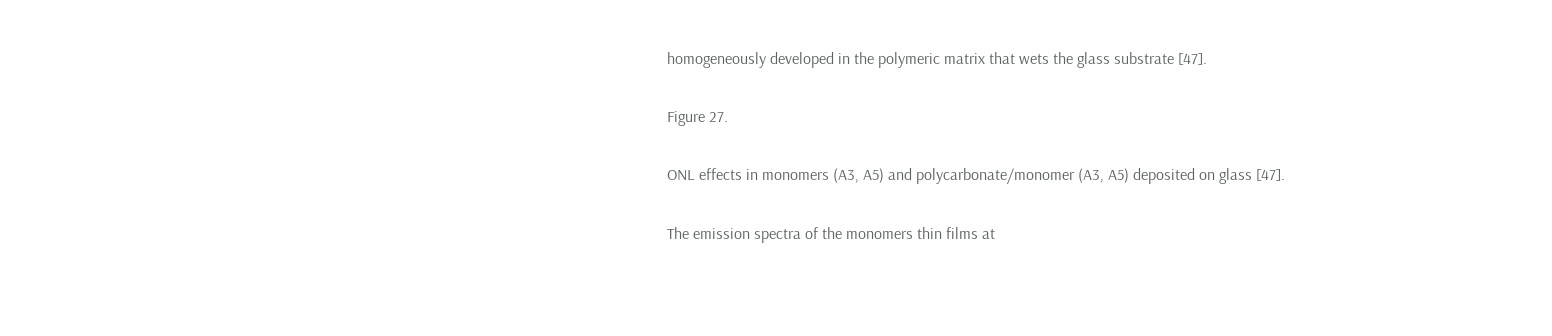homogeneously developed in the polymeric matrix that wets the glass substrate [47].

Figure 27.

ONL effects in monomers (A3, A5) and polycarbonate/monomer (A3, A5) deposited on glass [47].

The emission spectra of the monomers thin films at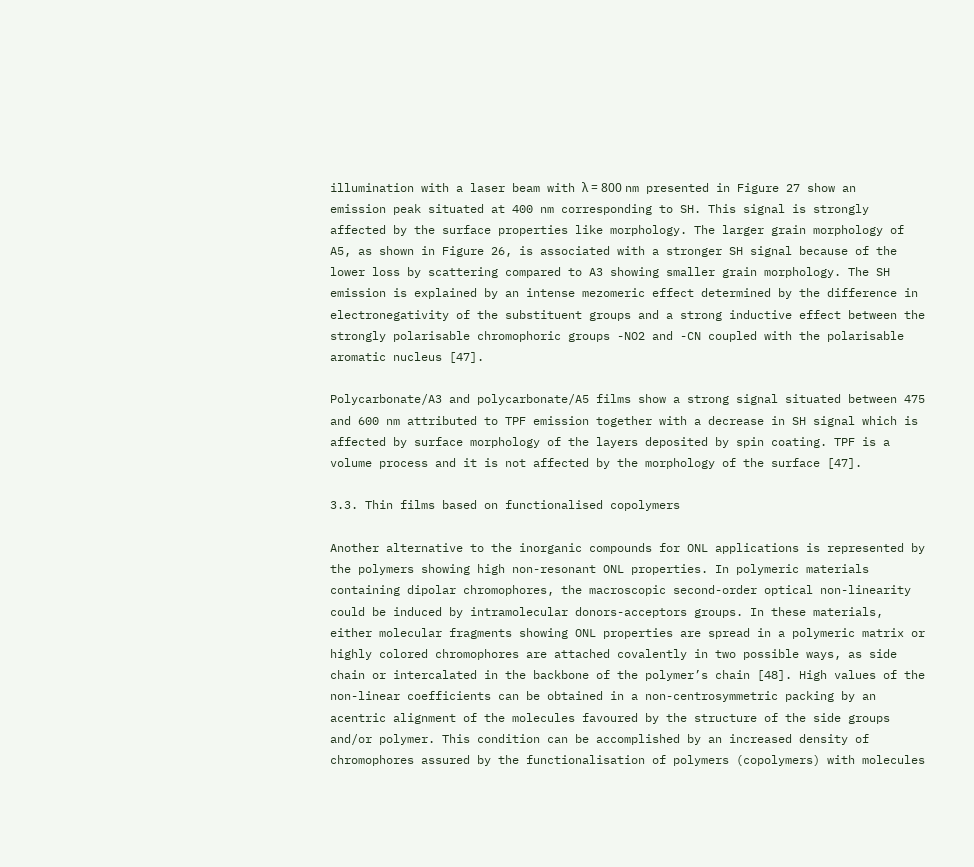illumination with a laser beam with λ = 800 nm presented in Figure 27 show an emission peak situated at 400 nm corresponding to SH. This signal is strongly affected by the surface properties like morphology. The larger grain morphology of A5, as shown in Figure 26, is associated with a stronger SH signal because of the lower loss by scattering compared to A3 showing smaller grain morphology. The SH emission is explained by an intense mezomeric effect determined by the difference in electronegativity of the substituent groups and a strong inductive effect between the strongly polarisable chromophoric groups -NO2 and -CN coupled with the polarisable aromatic nucleus [47].

Polycarbonate/A3 and polycarbonate/A5 films show a strong signal situated between 475 and 600 nm attributed to TPF emission together with a decrease in SH signal which is affected by surface morphology of the layers deposited by spin coating. TPF is a volume process and it is not affected by the morphology of the surface [47].

3.3. Thin films based on functionalised copolymers

Another alternative to the inorganic compounds for ONL applications is represented by the polymers showing high non-resonant ONL properties. In polymeric materials containing dipolar chromophores, the macroscopic second-order optical non-linearity could be induced by intramolecular donors-acceptors groups. In these materials, either molecular fragments showing ONL properties are spread in a polymeric matrix or highly colored chromophores are attached covalently in two possible ways, as side chain or intercalated in the backbone of the polymer’s chain [48]. High values of the non-linear coefficients can be obtained in a non-centrosymmetric packing by an acentric alignment of the molecules favoured by the structure of the side groups and/or polymer. This condition can be accomplished by an increased density of chromophores assured by the functionalisation of polymers (copolymers) with molecules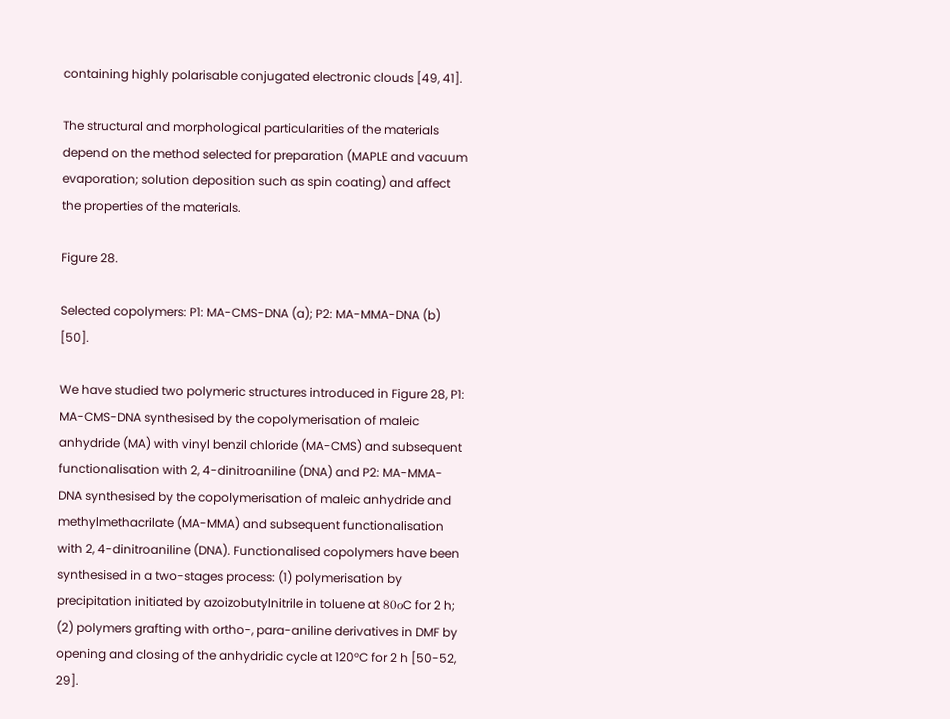containing highly polarisable conjugated electronic clouds [49, 41].

The structural and morphological particularities of the materials depend on the method selected for preparation (MAPLE and vacuum evaporation; solution deposition such as spin coating) and affect the properties of the materials.

Figure 28.

Selected copolymers: P1: MA-CMS-DNA (a); P2: MA-MMA-DNA (b) [50].

We have studied two polymeric structures introduced in Figure 28, P1: MA-CMS-DNA synthesised by the copolymerisation of maleic anhydride (MA) with vinyl benzil chloride (MA-CMS) and subsequent functionalisation with 2, 4-dinitroaniline (DNA) and P2: MA-MMA-DNA synthesised by the copolymerisation of maleic anhydride and methylmethacrilate (MA-MMA) and subsequent functionalisation with 2, 4-dinitroaniline (DNA). Functionalised copolymers have been synthesised in a two-stages process: (1) polymerisation by precipitation initiated by azoizobutylnitrile in toluene at 80οC for 2 h; (2) polymers grafting with ortho-, para-aniline derivatives in DMF by opening and closing of the anhydridic cycle at 120°C for 2 h [50-52, 29].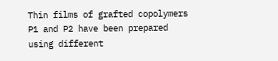Thin films of grafted copolymers P1 and P2 have been prepared using different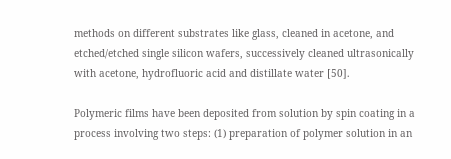methods on different substrates like glass, cleaned in acetone, and etched/etched single silicon wafers, successively cleaned ultrasonically with acetone, hydrofluoric acid and distillate water [50].

Polymeric films have been deposited from solution by spin coating in a process involving two steps: (1) preparation of polymer solution in an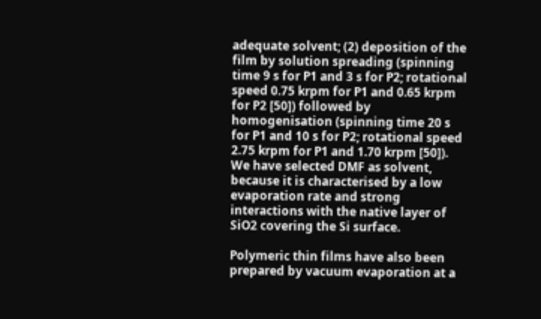adequate solvent; (2) deposition of the film by solution spreading (spinning time 9 s for P1 and 3 s for P2; rotational speed 0.75 krpm for P1 and 0.65 krpm for P2 [50]) followed by homogenisation (spinning time 20 s for P1 and 10 s for P2; rotational speed 2.75 krpm for P1 and 1.70 krpm [50]). We have selected DMF as solvent, because it is characterised by a low evaporation rate and strong interactions with the native layer of SiO2 covering the Si surface.

Polymeric thin films have also been prepared by vacuum evaporation at a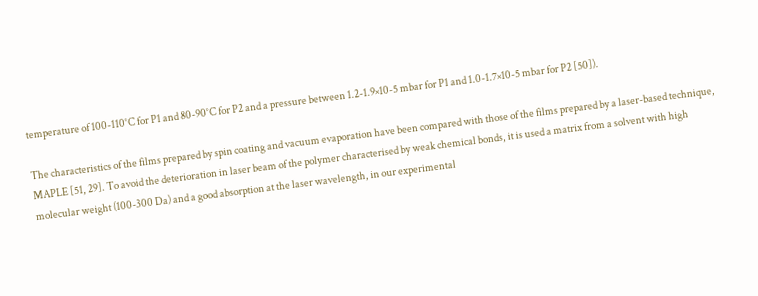temperature of 100-110°C for P1 and 80-90°C for P2 and a pressure between 1.2-1.9×10-5 mbar for P1 and 1.0-1.7×10-5 mbar for P2 [50]).

The characteristics of the films prepared by spin coating and vacuum evaporation have been compared with those of the films prepared by a laser-based technique, MAPLE [51, 29]. To avoid the deterioration in laser beam of the polymer characterised by weak chemical bonds, it is used a matrix from a solvent with high molecular weight (100-300 Da) and a good absorption at the laser wavelength, in our experimental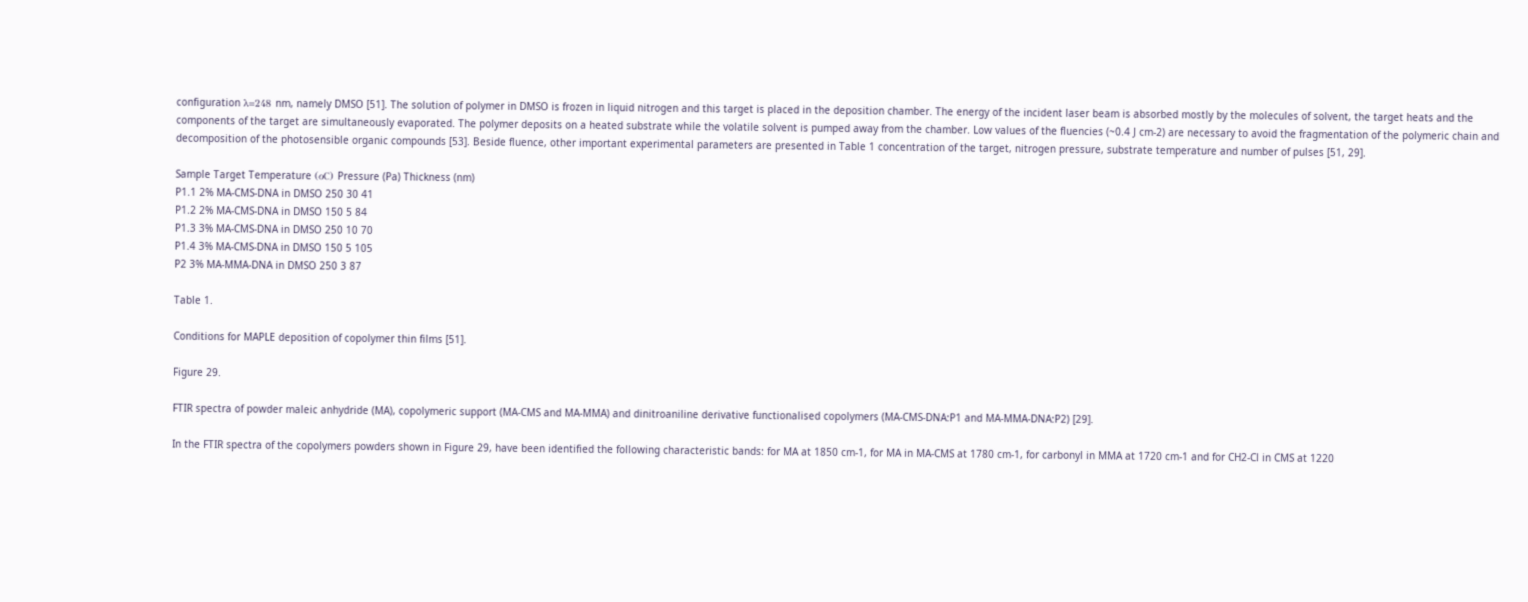configuration λ=248 nm, namely DMSO [51]. The solution of polymer in DMSO is frozen in liquid nitrogen and this target is placed in the deposition chamber. The energy of the incident laser beam is absorbed mostly by the molecules of solvent, the target heats and the components of the target are simultaneously evaporated. The polymer deposits on a heated substrate while the volatile solvent is pumped away from the chamber. Low values of the fluencies (~0.4 J cm-2) are necessary to avoid the fragmentation of the polymeric chain and decomposition of the photosensible organic compounds [53]. Beside fluence, other important experimental parameters are presented in Table 1 concentration of the target, nitrogen pressure, substrate temperature and number of pulses [51, 29].

Sample Target Temperature (οC) Pressure (Pa) Thickness (nm)
P1.1 2% MA-CMS-DNA in DMSO 250 30 41
P1.2 2% MA-CMS-DNA in DMSO 150 5 84
P1.3 3% MA-CMS-DNA in DMSO 250 10 70
P1.4 3% MA-CMS-DNA in DMSO 150 5 105
P2 3% MA-MMA-DNA in DMSO 250 3 87

Table 1.

Conditions for MAPLE deposition of copolymer thin films [51].

Figure 29.

FTIR spectra of powder maleic anhydride (MA), copolymeric support (MA-CMS and MA-MMA) and dinitroaniline derivative functionalised copolymers (MA-CMS-DNA:P1 and MA-MMA-DNA:P2) [29].

In the FTIR spectra of the copolymers powders shown in Figure 29, have been identified the following characteristic bands: for MA at 1850 cm-1, for MA in MA-CMS at 1780 cm-1, for carbonyl in MMA at 1720 cm-1 and for CH2-Cl in CMS at 1220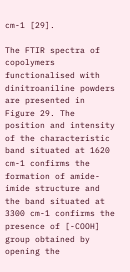cm-1 [29].

The FTIR spectra of copolymers functionalised with dinitroaniline powders are presented in Figure 29. The position and intensity of the characteristic band situated at 1620 cm-1 confirms the formation of amide-imide structure and the band situated at 3300 cm-1 confirms the presence of [-COOH] group obtained by opening the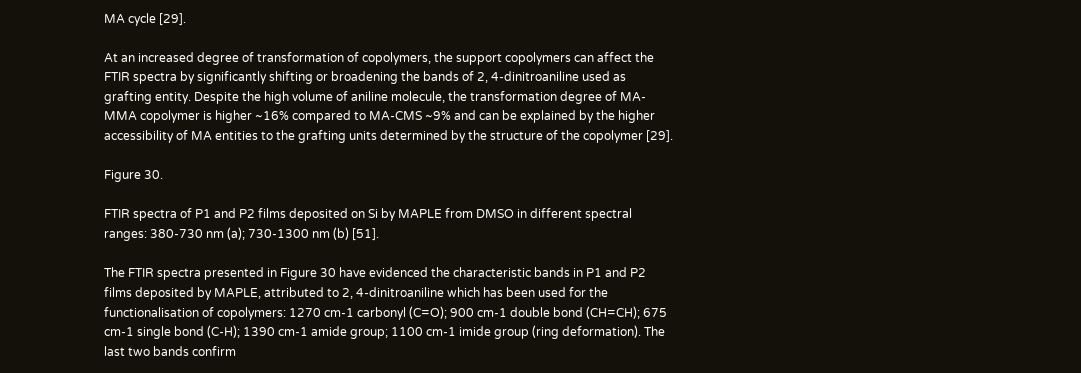MA cycle [29].

At an increased degree of transformation of copolymers, the support copolymers can affect the FTIR spectra by significantly shifting or broadening the bands of 2, 4-dinitroaniline used as grafting entity. Despite the high volume of aniline molecule, the transformation degree of MA-MMA copolymer is higher ~16% compared to MA-CMS ~9% and can be explained by the higher accessibility of MA entities to the grafting units determined by the structure of the copolymer [29].

Figure 30.

FTIR spectra of P1 and P2 films deposited on Si by MAPLE from DMSO in different spectral ranges: 380-730 nm (a); 730-1300 nm (b) [51].

The FTIR spectra presented in Figure 30 have evidenced the characteristic bands in P1 and P2 films deposited by MAPLE, attributed to 2, 4-dinitroaniline which has been used for the functionalisation of copolymers: 1270 cm-1 carbonyl (C=O); 900 cm-1 double bond (CH=CH); 675 cm-1 single bond (C-H); 1390 cm-1 amide group; 1100 cm-1 imide group (ring deformation). The last two bands confirm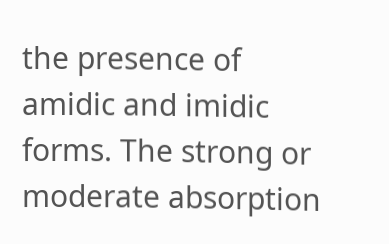the presence of amidic and imidic forms. The strong or moderate absorption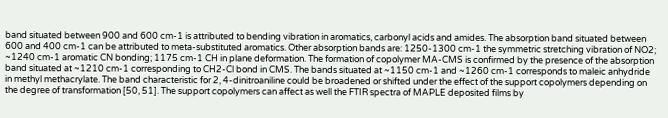band situated between 900 and 600 cm-1 is attributed to bending vibration in aromatics, carbonyl acids and amides. The absorption band situated between 600 and 400 cm-1 can be attributed to meta-substituted aromatics. Other absorption bands are: 1250-1300 cm-1 the symmetric stretching vibration of NO2; ~1240 cm-1 aromatic CN bonding; 1175 cm-1 CH in plane deformation. The formation of copolymer MA-CMS is confirmed by the presence of the absorption band situated at ~1210 cm-1 corresponding to CH2-Cl bond in CMS. The bands situated at ~1150 cm-1 and ~1260 cm-1 corresponds to maleic anhydride in methyl methacrylate. The band characteristic for 2, 4-dinitroaniline could be broadened or shifted under the effect of the support copolymers depending on the degree of transformation [50, 51]. The support copolymers can affect as well the FTIR spectra of MAPLE deposited films by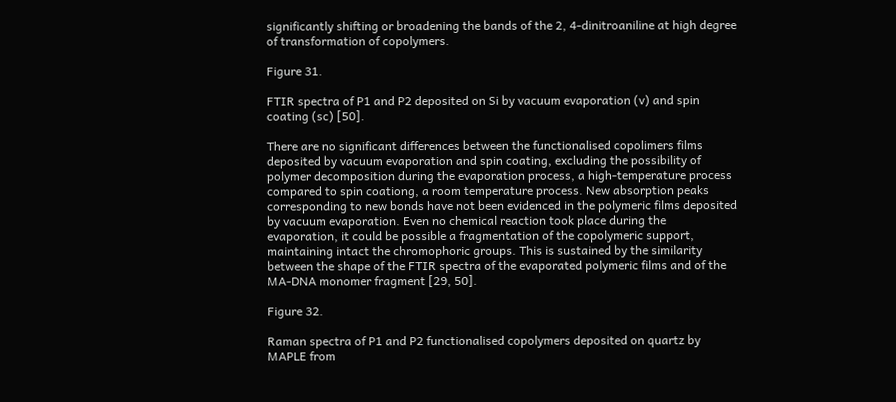significantly shifting or broadening the bands of the 2, 4-dinitroaniline at high degree of transformation of copolymers.

Figure 31.

FTIR spectra of P1 and P2 deposited on Si by vacuum evaporation (v) and spin coating (sc) [50].

There are no significant differences between the functionalised copolimers films deposited by vacuum evaporation and spin coating, excluding the possibility of polymer decomposition during the evaporation process, a high-temperature process compared to spin coationg, a room temperature process. New absorption peaks corresponding to new bonds have not been evidenced in the polymeric films deposited by vacuum evaporation. Even no chemical reaction took place during the evaporation, it could be possible a fragmentation of the copolymeric support, maintaining intact the chromophoric groups. This is sustained by the similarity between the shape of the FTIR spectra of the evaporated polymeric films and of the MA-DNA monomer fragment [29, 50].

Figure 32.

Raman spectra of P1 and P2 functionalised copolymers deposited on quartz by MAPLE from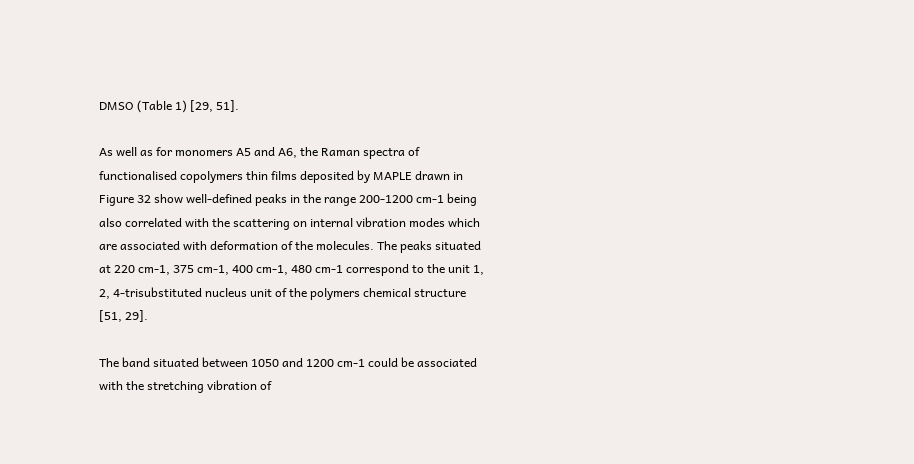DMSO (Table 1) [29, 51].

As well as for monomers A5 and A6, the Raman spectra of functionalised copolymers thin films deposited by MAPLE drawn in Figure 32 show well-defined peaks in the range 200-1200 cm-1 being also correlated with the scattering on internal vibration modes which are associated with deformation of the molecules. The peaks situated at 220 cm-1, 375 cm-1, 400 cm-1, 480 cm-1 correspond to the unit 1, 2, 4-trisubstituted nucleus unit of the polymers chemical structure [51, 29].

The band situated between 1050 and 1200 cm-1 could be associated with the stretching vibration of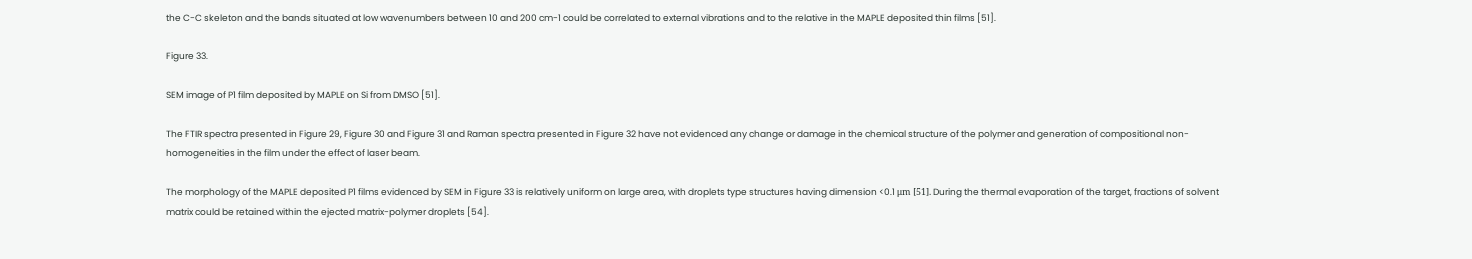the C-C skeleton and the bands situated at low wavenumbers between 10 and 200 cm-1 could be correlated to external vibrations and to the relative in the MAPLE deposited thin films [51].

Figure 33.

SEM image of P1 film deposited by MAPLE on Si from DMSO [51].

The FTIR spectra presented in Figure 29, Figure 30 and Figure 31 and Raman spectra presented in Figure 32 have not evidenced any change or damage in the chemical structure of the polymer and generation of compositional non-homogeneities in the film under the effect of laser beam.

The morphology of the MAPLE deposited P1 films evidenced by SEM in Figure 33 is relatively uniform on large area, with droplets type structures having dimension <0.1 μm [51]. During the thermal evaporation of the target, fractions of solvent matrix could be retained within the ejected matrix-polymer droplets [54].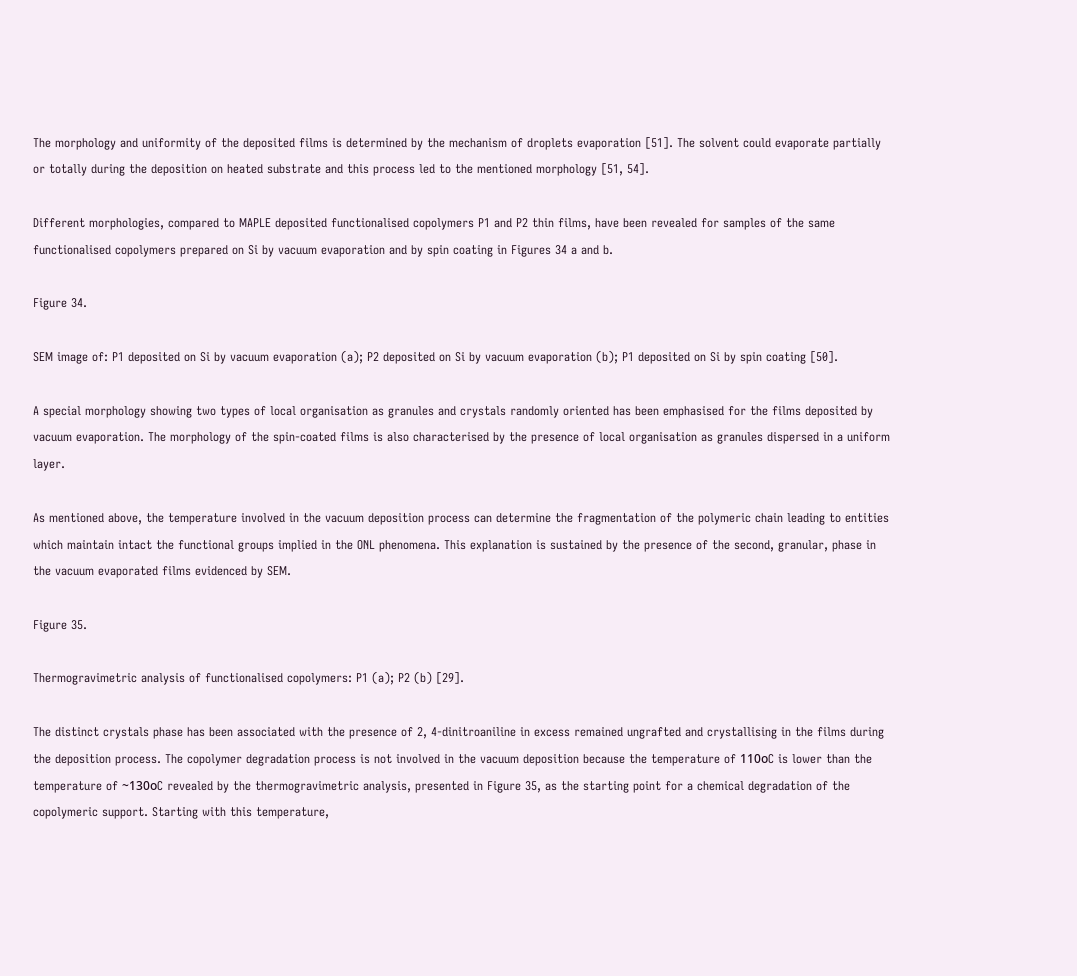The morphology and uniformity of the deposited films is determined by the mechanism of droplets evaporation [51]. The solvent could evaporate partially or totally during the deposition on heated substrate and this process led to the mentioned morphology [51, 54].

Different morphologies, compared to MAPLE deposited functionalised copolymers P1 and P2 thin films, have been revealed for samples of the same functionalised copolymers prepared on Si by vacuum evaporation and by spin coating in Figures 34 a and b.

Figure 34.

SEM image of: P1 deposited on Si by vacuum evaporation (a); P2 deposited on Si by vacuum evaporation (b); P1 deposited on Si by spin coating [50].

A special morphology showing two types of local organisation as granules and crystals randomly oriented has been emphasised for the films deposited by vacuum evaporation. The morphology of the spin-coated films is also characterised by the presence of local organisation as granules dispersed in a uniform layer.

As mentioned above, the temperature involved in the vacuum deposition process can determine the fragmentation of the polymeric chain leading to entities which maintain intact the functional groups implied in the ONL phenomena. This explanation is sustained by the presence of the second, granular, phase in the vacuum evaporated films evidenced by SEM.

Figure 35.

Thermogravimetric analysis of functionalised copolymers: P1 (a); P2 (b) [29].

The distinct crystals phase has been associated with the presence of 2, 4-dinitroaniline in excess remained ungrafted and crystallising in the films during the deposition process. The copolymer degradation process is not involved in the vacuum deposition because the temperature of 110οC is lower than the temperature of ~130οC revealed by the thermogravimetric analysis, presented in Figure 35, as the starting point for a chemical degradation of the copolymeric support. Starting with this temperature,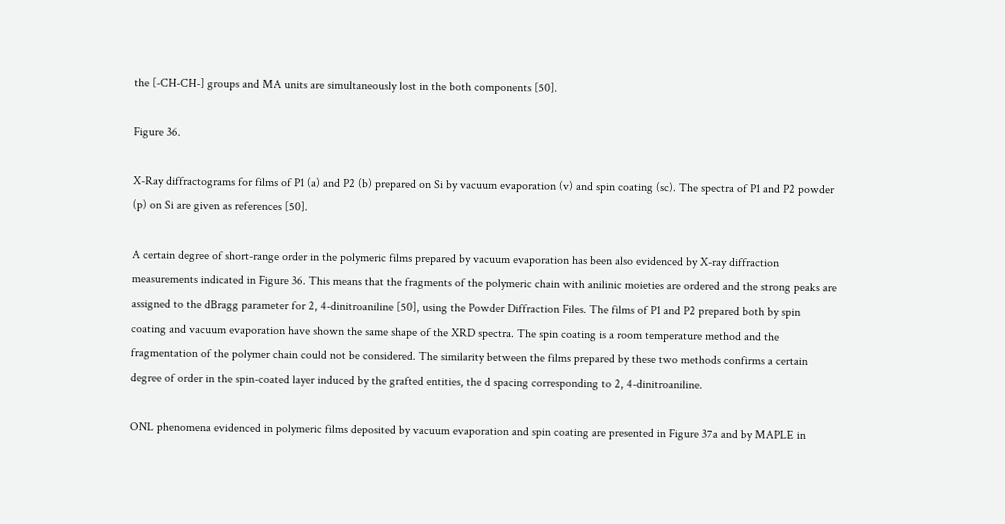the [-CH-CH-] groups and MA units are simultaneously lost in the both components [50].

Figure 36.

X-Ray diffractograms for films of P1 (a) and P2 (b) prepared on Si by vacuum evaporation (v) and spin coating (sc). The spectra of P1 and P2 powder (p) on Si are given as references [50].

A certain degree of short-range order in the polymeric films prepared by vacuum evaporation has been also evidenced by X-ray diffraction measurements indicated in Figure 36. This means that the fragments of the polymeric chain with anilinic moieties are ordered and the strong peaks are assigned to the dBragg parameter for 2, 4-dinitroaniline [50], using the Powder Diffraction Files. The films of P1 and P2 prepared both by spin coating and vacuum evaporation have shown the same shape of the XRD spectra. The spin coating is a room temperature method and the fragmentation of the polymer chain could not be considered. The similarity between the films prepared by these two methods confirms a certain degree of order in the spin-coated layer induced by the grafted entities, the d spacing corresponding to 2, 4-dinitroaniline.

ONL phenomena evidenced in polymeric films deposited by vacuum evaporation and spin coating are presented in Figure 37a and by MAPLE in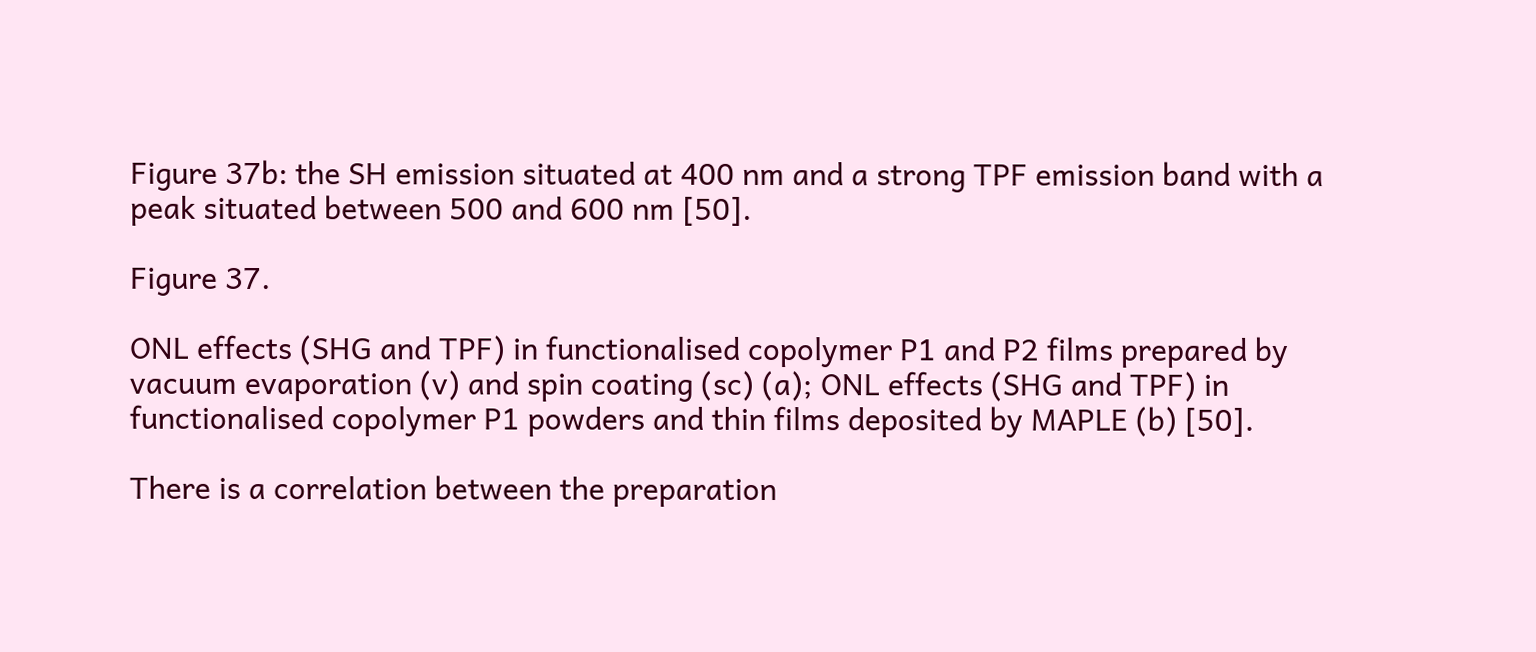Figure 37b: the SH emission situated at 400 nm and a strong TPF emission band with a peak situated between 500 and 600 nm [50].

Figure 37.

ONL effects (SHG and TPF) in functionalised copolymer P1 and P2 films prepared by vacuum evaporation (v) and spin coating (sc) (a); ONL effects (SHG and TPF) in functionalised copolymer P1 powders and thin films deposited by MAPLE (b) [50].

There is a correlation between the preparation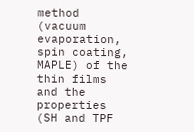method (vacuum evaporation, spin coating, MAPLE) of the thin films and the properties (SH and TPF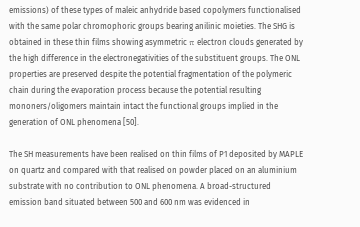emissions) of these types of maleic anhydride based copolymers functionalised with the same polar chromophoric groups bearing anilinic moieties. The SHG is obtained in these thin films showing asymmetric π electron clouds generated by the high difference in the electronegativities of the substituent groups. The ONL properties are preserved despite the potential fragmentation of the polymeric chain during the evaporation process because the potential resulting mononers/oligomers maintain intact the functional groups implied in the generation of ONL phenomena [50].

The SH measurements have been realised on thin films of P1 deposited by MAPLE on quartz and compared with that realised on powder placed on an aluminium substrate with no contribution to ONL phenomena. A broad-structured emission band situated between 500 and 600 nm was evidenced in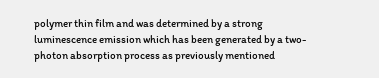polymer thin film and was determined by a strong luminescence emission which has been generated by a two-photon absorption process as previously mentioned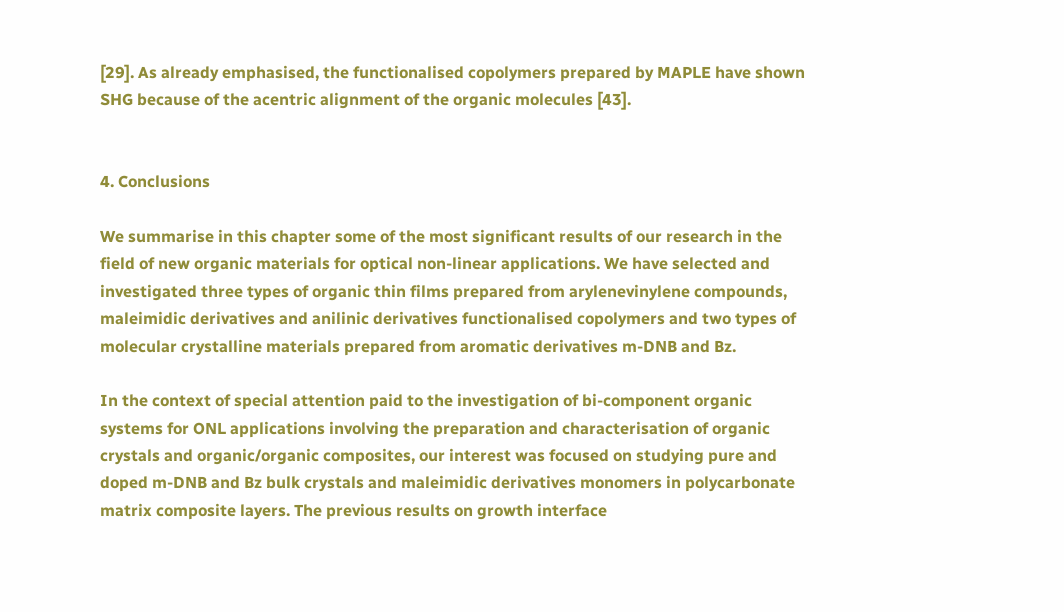[29]. As already emphasised, the functionalised copolymers prepared by MAPLE have shown SHG because of the acentric alignment of the organic molecules [43].


4. Conclusions

We summarise in this chapter some of the most significant results of our research in the field of new organic materials for optical non-linear applications. We have selected and investigated three types of organic thin films prepared from arylenevinylene compounds, maleimidic derivatives and anilinic derivatives functionalised copolymers and two types of molecular crystalline materials prepared from aromatic derivatives m-DNB and Bz.

In the context of special attention paid to the investigation of bi-component organic systems for ONL applications involving the preparation and characterisation of organic crystals and organic/organic composites, our interest was focused on studying pure and doped m-DNB and Bz bulk crystals and maleimidic derivatives monomers in polycarbonate matrix composite layers. The previous results on growth interface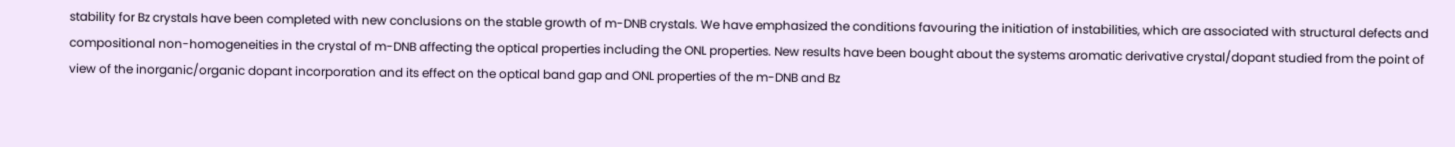stability for Bz crystals have been completed with new conclusions on the stable growth of m-DNB crystals. We have emphasized the conditions favouring the initiation of instabilities, which are associated with structural defects and compositional non-homogeneities in the crystal of m-DNB affecting the optical properties including the ONL properties. New results have been bought about the systems aromatic derivative crystal/dopant studied from the point of view of the inorganic/organic dopant incorporation and its effect on the optical band gap and ONL properties of the m-DNB and Bz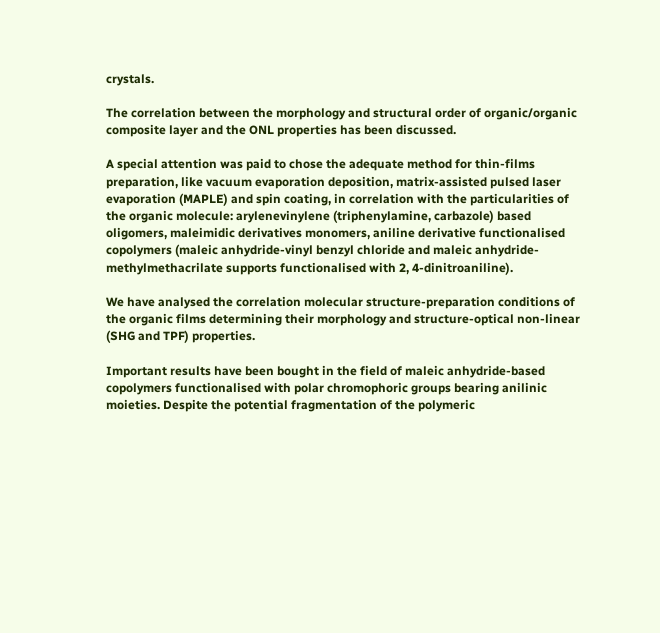crystals.

The correlation between the morphology and structural order of organic/organic composite layer and the ONL properties has been discussed.

A special attention was paid to chose the adequate method for thin-films preparation, like vacuum evaporation deposition, matrix-assisted pulsed laser evaporation (MAPLE) and spin coating, in correlation with the particularities of the organic molecule: arylenevinylene (triphenylamine, carbazole) based oligomers, maleimidic derivatives monomers, aniline derivative functionalised copolymers (maleic anhydride-vinyl benzyl chloride and maleic anhydride-methylmethacrilate supports functionalised with 2, 4-dinitroaniline).

We have analysed the correlation molecular structure-preparation conditions of the organic films determining their morphology and structure-optical non-linear (SHG and TPF) properties.

Important results have been bought in the field of maleic anhydride-based copolymers functionalised with polar chromophoric groups bearing anilinic moieties. Despite the potential fragmentation of the polymeric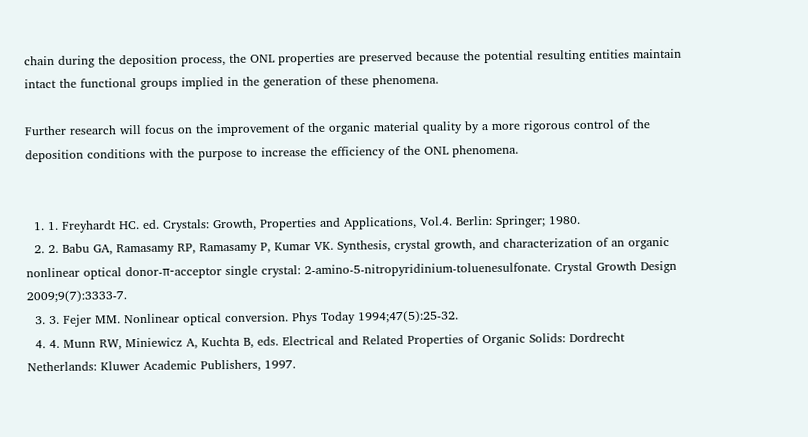chain during the deposition process, the ONL properties are preserved because the potential resulting entities maintain intact the functional groups implied in the generation of these phenomena.

Further research will focus on the improvement of the organic material quality by a more rigorous control of the deposition conditions with the purpose to increase the efficiency of the ONL phenomena.


  1. 1. Freyhardt HC. ed. Crystals: Growth, Properties and Applications, Vol.4. Berlin: Springer; 1980.
  2. 2. Babu GA, Ramasamy RP, Ramasamy P, Kumar VK. Synthesis, crystal growth, and characterization of an organic nonlinear optical donor-π-acceptor single crystal: 2-amino-5-nitropyridinium-toluenesulfonate. Crystal Growth Design 2009;9(7):3333-7.
  3. 3. Fejer MM. Nonlinear optical conversion. Phys Today 1994;47(5):25-32.
  4. 4. Munn RW, Miniewicz A, Kuchta B, eds. Electrical and Related Properties of Organic Solids: Dordrecht Netherlands: Kluwer Academic Publishers, 1997.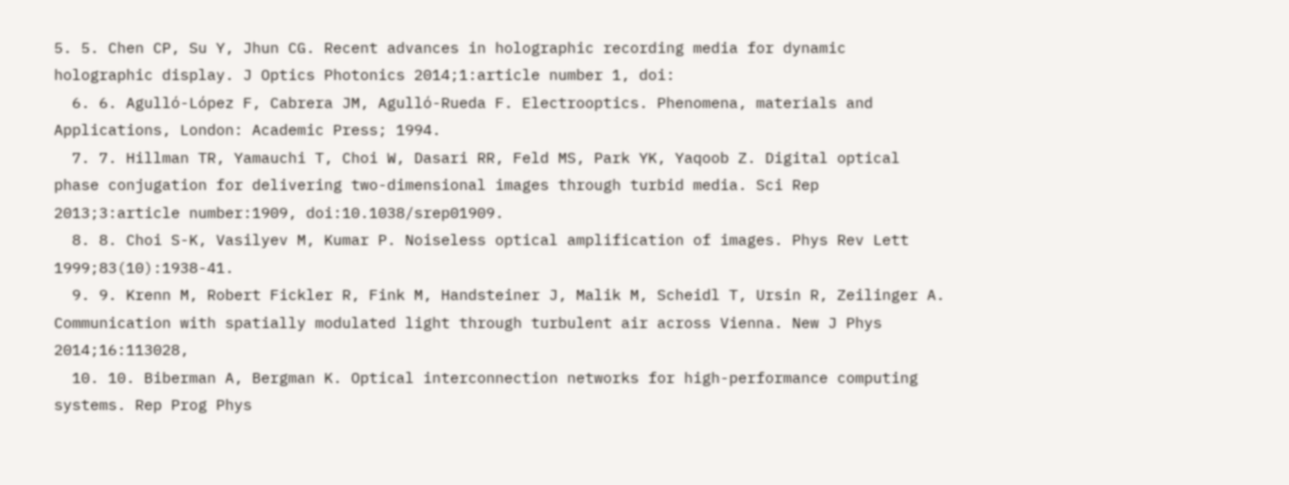5. 5. Chen CP, Su Y, Jhun CG. Recent advances in holographic recording media for dynamic holographic display. J Optics Photonics 2014;1:article number 1, doi:
  6. 6. Agulló-López F, Cabrera JM, Agulló-Rueda F. Electrooptics. Phenomena, materials and Applications, London: Academic Press; 1994.
  7. 7. Hillman TR, Yamauchi T, Choi W, Dasari RR, Feld MS, Park YK, Yaqoob Z. Digital optical phase conjugation for delivering two-dimensional images through turbid media. Sci Rep 2013;3:article number:1909, doi:10.1038/srep01909.
  8. 8. Choi S-K, Vasilyev M, Kumar P. Noiseless optical amplification of images. Phys Rev Lett 1999;83(10):1938-41.
  9. 9. Krenn M, Robert Fickler R, Fink M, Handsteiner J, Malik M, Scheidl T, Ursin R, Zeilinger A. Communication with spatially modulated light through turbulent air across Vienna. New J Phys 2014;16:113028,
  10. 10. Biberman A, Bergman K. Optical interconnection networks for high-performance computing systems. Rep Prog Phys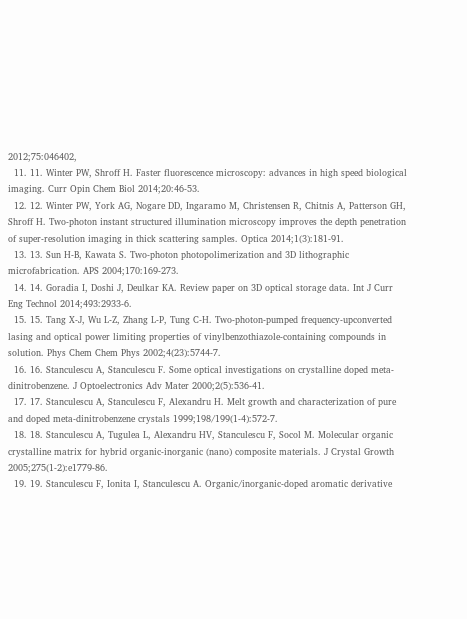2012;75:046402,
  11. 11. Winter PW, Shroff H. Faster fluorescence microscopy: advances in high speed biological imaging. Curr Opin Chem Biol 2014;20:46-53.
  12. 12. Winter PW, York AG, Nogare DD, Ingaramo M, Christensen R, Chitnis A, Patterson GH, Shroff H. Two-photon instant structured illumination microscopy improves the depth penetration of super-resolution imaging in thick scattering samples. Optica 2014;1(3):181-91.
  13. 13. Sun H-B, Kawata S. Two-photon photopolimerization and 3D lithographic microfabrication. APS 2004;170:169-273.
  14. 14. Goradia I, Doshi J, Deulkar KA. Review paper on 3D optical storage data. Int J Curr Eng Technol 2014;493:2933-6.
  15. 15. Tang X-J, Wu L-Z, Zhang L-P, Tung C-H. Two-photon-pumped frequency-upconverted lasing and optical power limiting properties of vinylbenzothiazole-containing compounds in solution. Phys Chem Chem Phys 2002;4(23):5744-7.
  16. 16. Stanculescu A, Stanculescu F. Some optical investigations on crystalline doped meta-dinitrobenzene. J Optoelectronics Adv Mater 2000;2(5):536-41.
  17. 17. Stanculescu A, Stanculescu F, Alexandru H. Melt growth and characterization of pure and doped meta-dinitrobenzene crystals 1999;198/199(1-4):572-7.
  18. 18. Stanculescu A, Tugulea L, Alexandru HV, Stanculescu F, Socol M. Molecular organic crystalline matrix for hybrid organic-inorganic (nano) composite materials. J Crystal Growth 2005;275(1-2):e1779-86.
  19. 19. Stanculescu F, Ionita I, Stanculescu A. Organic/inorganic-doped aromatic derivative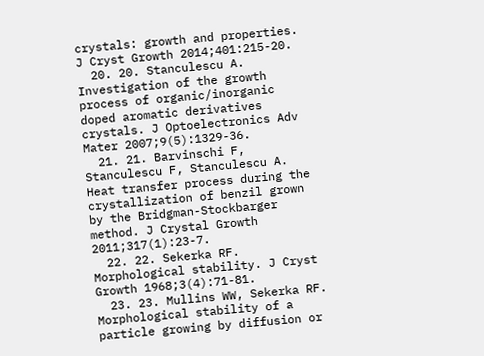crystals: growth and properties. J Cryst Growth 2014;401:215-20.
  20. 20. Stanculescu A. Investigation of the growth process of organic/inorganic doped aromatic derivatives crystals. J Optoelectronics Adv Mater 2007;9(5):1329-36.
  21. 21. Barvinschi F, Stanculescu F, Stanculescu A. Heat transfer process during the crystallization of benzil grown by the Bridgman-Stockbarger method. J Crystal Growth 2011;317(1):23-7.
  22. 22. Sekerka RF. Morphological stability. J Cryst Growth 1968;3(4):71-81.
  23. 23. Mullins WW, Sekerka RF. Morphological stability of a particle growing by diffusion or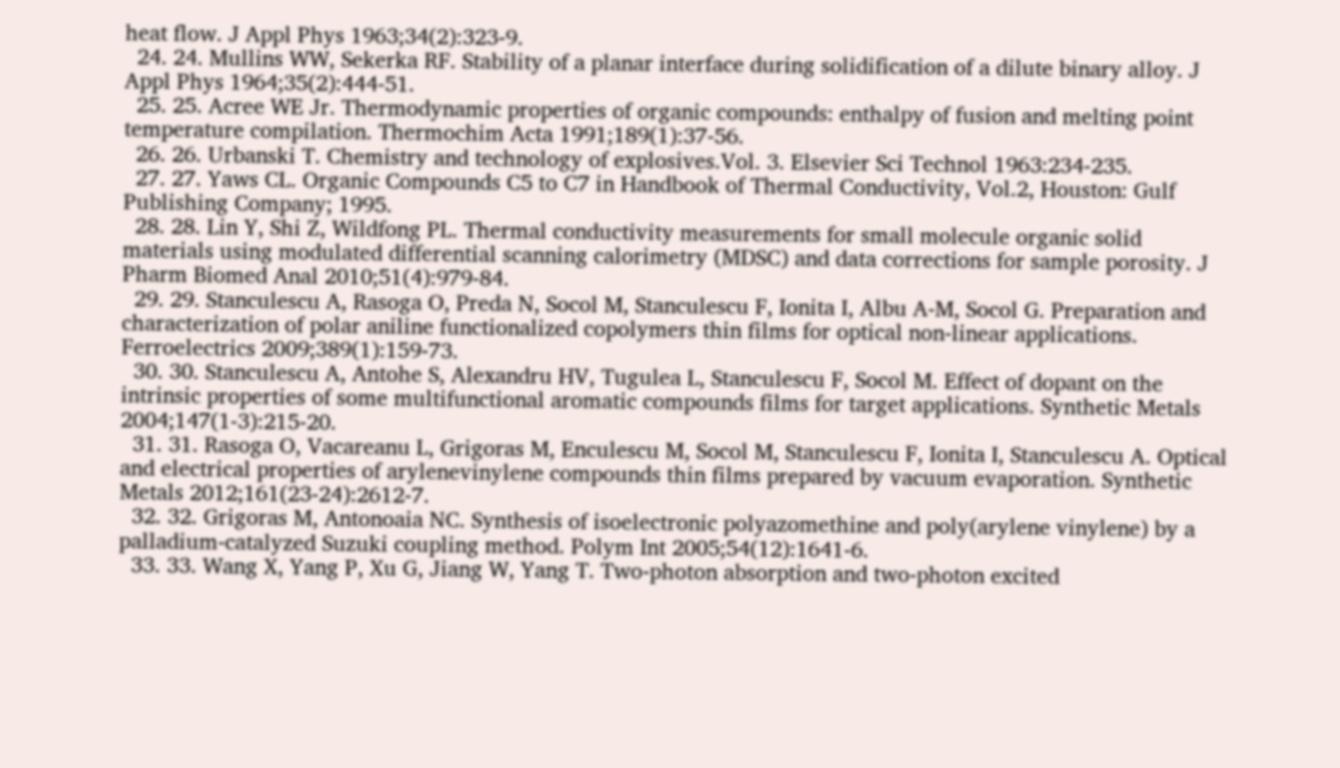heat flow. J Appl Phys 1963;34(2):323-9.
  24. 24. Mullins WW, Sekerka RF. Stability of a planar interface during solidification of a dilute binary alloy. J Appl Phys 1964;35(2):444-51.
  25. 25. Acree WE Jr. Thermodynamic properties of organic compounds: enthalpy of fusion and melting point temperature compilation. Thermochim Acta 1991;189(1):37-56.
  26. 26. Urbanski T. Chemistry and technology of explosives.Vol. 3. Elsevier Sci Technol 1963:234-235.
  27. 27. Yaws CL. Organic Compounds C5 to C7 in Handbook of Thermal Conductivity, Vol.2, Houston: Gulf Publishing Company; 1995.
  28. 28. Lin Y, Shi Z, Wildfong PL. Thermal conductivity measurements for small molecule organic solid materials using modulated differential scanning calorimetry (MDSC) and data corrections for sample porosity. J Pharm Biomed Anal 2010;51(4):979-84.
  29. 29. Stanculescu A, Rasoga O, Preda N, Socol M, Stanculescu F, Ionita I, Albu A-M, Socol G. Preparation and characterization of polar aniline functionalized copolymers thin films for optical non-linear applications. Ferroelectrics 2009;389(1):159-73.
  30. 30. Stanculescu A, Antohe S, Alexandru HV, Tugulea L, Stanculescu F, Socol M. Effect of dopant on the intrinsic properties of some multifunctional aromatic compounds films for target applications. Synthetic Metals 2004;147(1-3):215-20.
  31. 31. Rasoga O, Vacareanu L, Grigoras M, Enculescu M, Socol M, Stanculescu F, Ionita I, Stanculescu A. Optical and electrical properties of arylenevinylene compounds thin films prepared by vacuum evaporation. Synthetic Metals 2012;161(23-24):2612-7.
  32. 32. Grigoras M, Antonoaia NC. Synthesis of isoelectronic polyazomethine and poly(arylene vinylene) by a palladium-catalyzed Suzuki coupling method. Polym Int 2005;54(12):1641-6.
  33. 33. Wang X, Yang P, Xu G, Jiang W, Yang T. Two-photon absorption and two-photon excited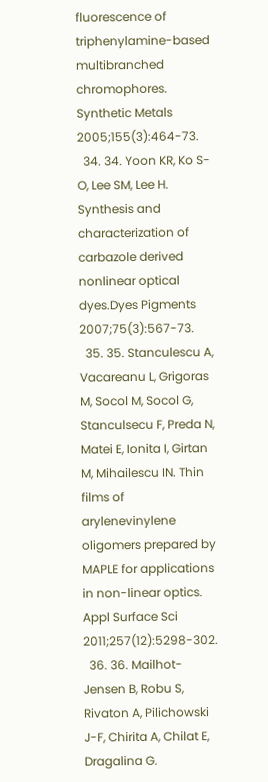fluorescence of triphenylamine-based multibranched chromophores. Synthetic Metals 2005;155(3):464-73.
  34. 34. Yoon KR, Ko S-O, Lee SM, Lee H. Synthesis and characterization of carbazole derived nonlinear optical dyes.Dyes Pigments 2007;75(3):567-73.
  35. 35. Stanculescu A, Vacareanu L, Grigoras M, Socol M, Socol G, Stanculsecu F, Preda N, Matei E, Ionita I, Girtan M, Mihailescu IN. Thin films of arylenevinylene oligomers prepared by MAPLE for applications in non-linear optics. Appl Surface Sci 2011;257(12):5298-302.
  36. 36. Mailhot-Jensen B, Robu S, Rivaton A, Pilichowski J-F, Chirita A, Chilat E, Dragalina G.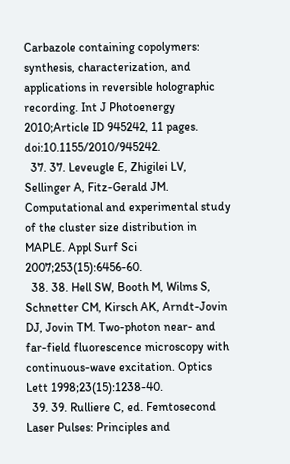Carbazole containing copolymers: synthesis, characterization, and applications in reversible holographic recording. Int J Photoenergy 2010;Article ID 945242, 11 pages. doi:10.1155/2010/945242.
  37. 37. Leveugle E, Zhigilei LV, Sellinger A, Fitz-Gerald JM. Computational and experimental study of the cluster size distribution in MAPLE. Appl Surf Sci 2007;253(15):6456-60.
  38. 38. Hell SW, Booth M, Wilms S, Schnetter CM, Kirsch AK, Arndt-Jovin DJ, Jovin TM. Two-photon near- and far-field fluorescence microscopy with continuous-wave excitation. Optics Lett 1998;23(15):1238-40.
  39. 39. Rulliere C, ed. Femtosecond Laser Pulses: Principles and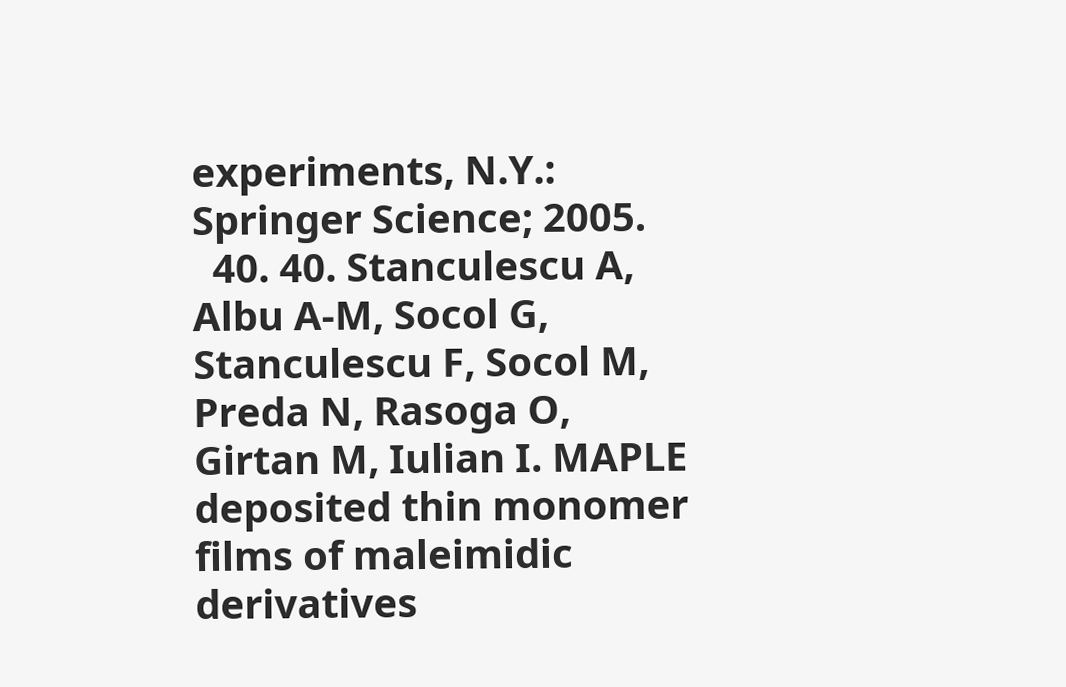experiments, N.Y.: Springer Science; 2005.
  40. 40. Stanculescu A, Albu A-M, Socol G, Stanculescu F, Socol M, Preda N, Rasoga O, Girtan M, Iulian I. MAPLE deposited thin monomer films of maleimidic derivatives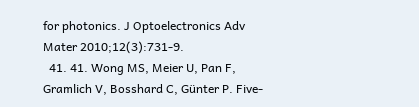for photonics. J Optoelectronics Adv Mater 2010;12(3):731-9.
  41. 41. Wong MS, Meier U, Pan F, Gramlich V, Bosshard C, Günter P. Five-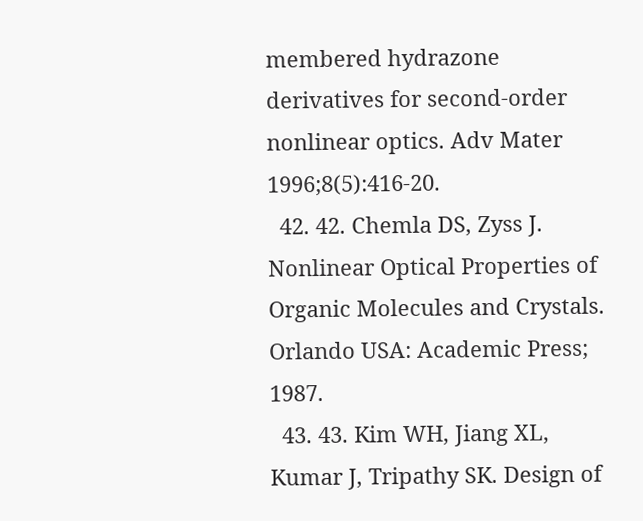membered hydrazone derivatives for second-order nonlinear optics. Adv Mater 1996;8(5):416-20.
  42. 42. Chemla DS, Zyss J. Nonlinear Optical Properties of Organic Molecules and Crystals. Orlando USA: Academic Press; 1987.
  43. 43. Kim WH, Jiang XL, Kumar J, Tripathy SK. Design of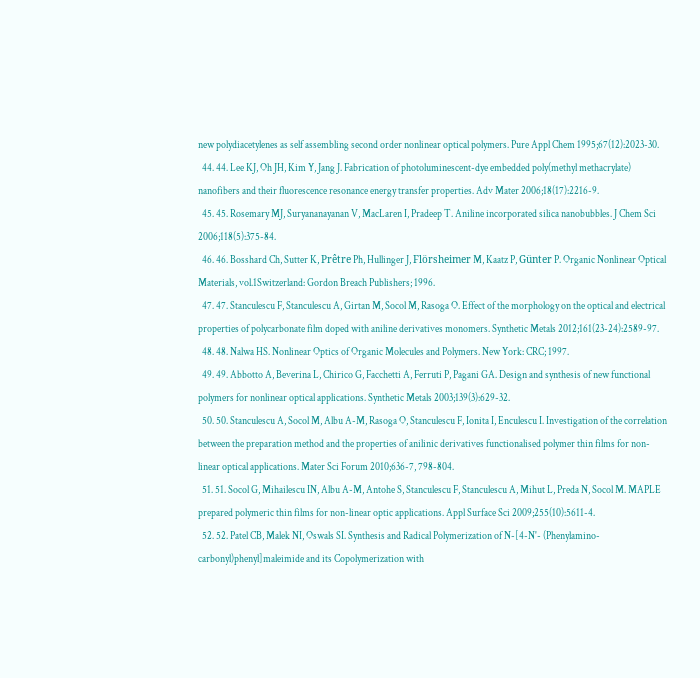new polydiacetylenes as self assembling second order nonlinear optical polymers. Pure Appl Chem 1995;67(12):2023-30.
  44. 44. Lee KJ, Oh JH, Kim Y, Jang J. Fabrication of photoluminescent-dye embedded poly(methyl methacrylate) nanofibers and their fluorescence resonance energy transfer properties. Adv Mater 2006;18(17):2216-9.
  45. 45. Rosemary MJ, Suryananayanan V, MacLaren I, Pradeep T. Aniline incorporated silica nanobubbles. J Chem Sci 2006;118(5):375-84.
  46. 46. Bosshard Ch, Sutter K, Prêtre Ph, Hullinger J, Flörsheimer M, Kaatz P, Günter P. Organic Nonlinear Optical Materials, vol.1Switzerland: Gordon Breach Publishers; 1996.
  47. 47. Stanculescu F, Stanculescu A, Girtan M, Socol M, Rasoga O. Effect of the morphology on the optical and electrical properties of polycarbonate film doped with aniline derivatives monomers. Synthetic Metals 2012;161(23-24):2589-97.
  48. 48. Nalwa HS. Nonlinear Optics of Organic Molecules and Polymers. New York: CRC; 1997.
  49. 49. Abbotto A, Beverina L, Chirico G, Facchetti A, Ferruti P, Pagani GA. Design and synthesis of new functional polymers for nonlinear optical applications. Synthetic Metals 2003;139(3):629-32.
  50. 50. Stanculescu A, Socol M, Albu A-M, Rasoga O, Stanculescu F, Ionita I, Enculescu I. Investigation of the correlation between the preparation method and the properties of anilinic derivatives functionalised polymer thin films for non-linear optical applications. Mater Sci Forum 2010;636-7, 798-804.
  51. 51. Socol G, Mihailescu IN, Albu A-M, Antohe S, Stanculescu F, Stanculescu A, Mihut L, Preda N, Socol M. MAPLE prepared polymeric thin films for non-linear optic applications. Appl Surface Sci 2009;255(10):5611-4.
  52. 52. Patel CB, Malek NI, Oswals SI. Synthesis and Radical Polymerization of N-[4-N'- (Phenylamino-carbonyl)phenyl]maleimide and its Copolymerization with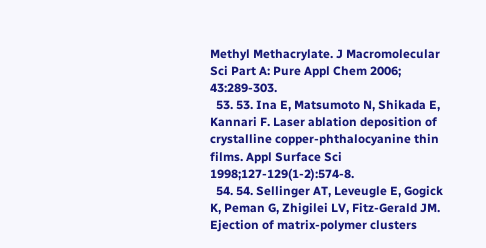Methyl Methacrylate. J Macromolecular Sci Part A: Pure Appl Chem 2006; 43:289-303.
  53. 53. Ina E, Matsumoto N, Shikada E, Kannari F. Laser ablation deposition of crystalline copper-phthalocyanine thin films. Appl Surface Sci 1998;127-129(1-2):574-8.
  54. 54. Sellinger AT, Leveugle E, Gogick K, Peman G, Zhigilei LV, Fitz-Gerald JM. Ejection of matrix-polymer clusters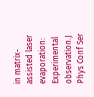in matrix-assisted laser evaporation: Experimental observation.J Phys Conf Ser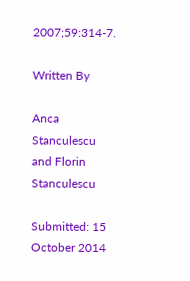2007;59:314-7.

Written By

Anca Stanculescu and Florin Stanculescu

Submitted: 15 October 2014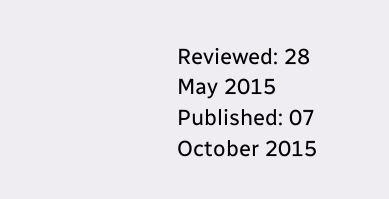Reviewed: 28 May 2015 Published: 07 October 2015